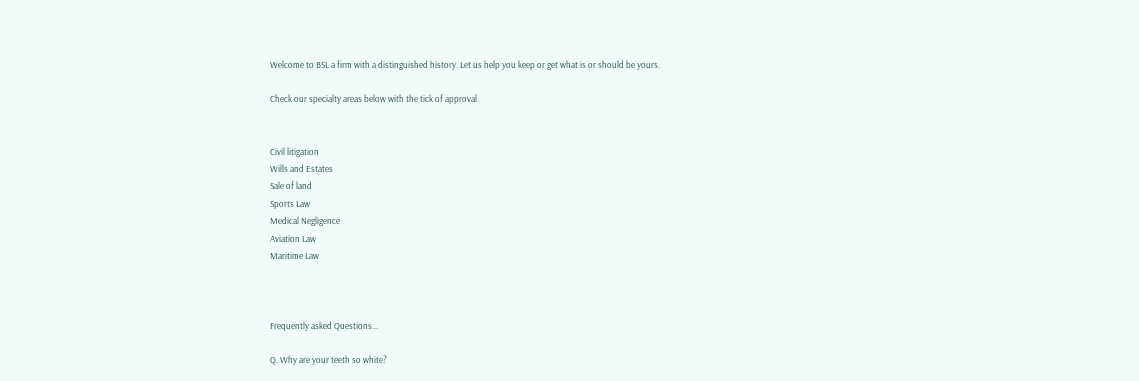Welcome to BSL a firm with a distinguished history. Let us help you keep or get what is or should be yours.

Check our specialty areas below with the tick of approval.


Civil litigation
Wills and Estates
Sale of land
Sports Law
Medical Negligence
Aviation Law
Maritime Law



Frequently asked Questions...

Q. Why are your teeth so white?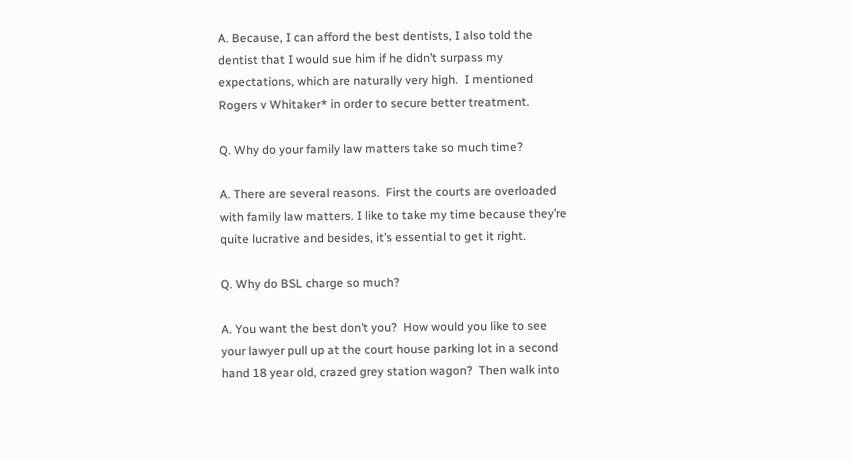A. Because, I can afford the best dentists, I also told the dentist that I would sue him if he didn’t surpass my expectations, which are naturally very high.  I mentioned Rogers v Whitaker* in order to secure better treatment.

Q. Why do your family law matters take so much time?

A. There are several reasons.  First the courts are overloaded with family law matters. I like to take my time because they’re quite lucrative and besides, it’s essential to get it right.

Q. Why do BSL charge so much?

A. You want the best don’t you?  How would you like to see your lawyer pull up at the court house parking lot in a second hand 18 year old, crazed grey station wagon?  Then walk into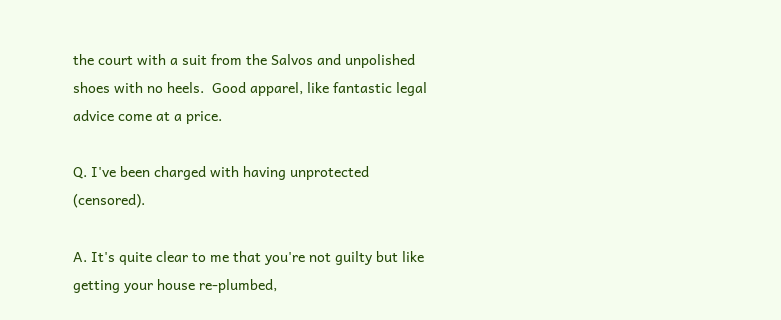the court with a suit from the Salvos and unpolished shoes with no heels.  Good apparel, like fantastic legal advice come at a price.

Q. I've been charged with having unprotected (censored).

A. It's quite clear to me that you're not guilty but like getting your house re-plumbed,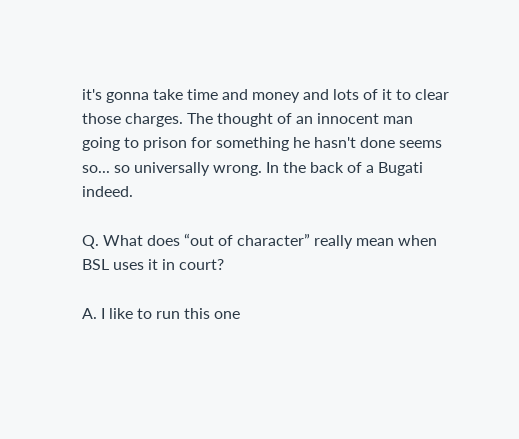it's gonna take time and money and lots of it to clear those charges. The thought of an innocent man going to prison for something he hasn't done seems so... so universally wrong. In the back of a Bugati indeed.

Q. What does “out of character” really mean when BSL uses it in court?

A. I like to run this one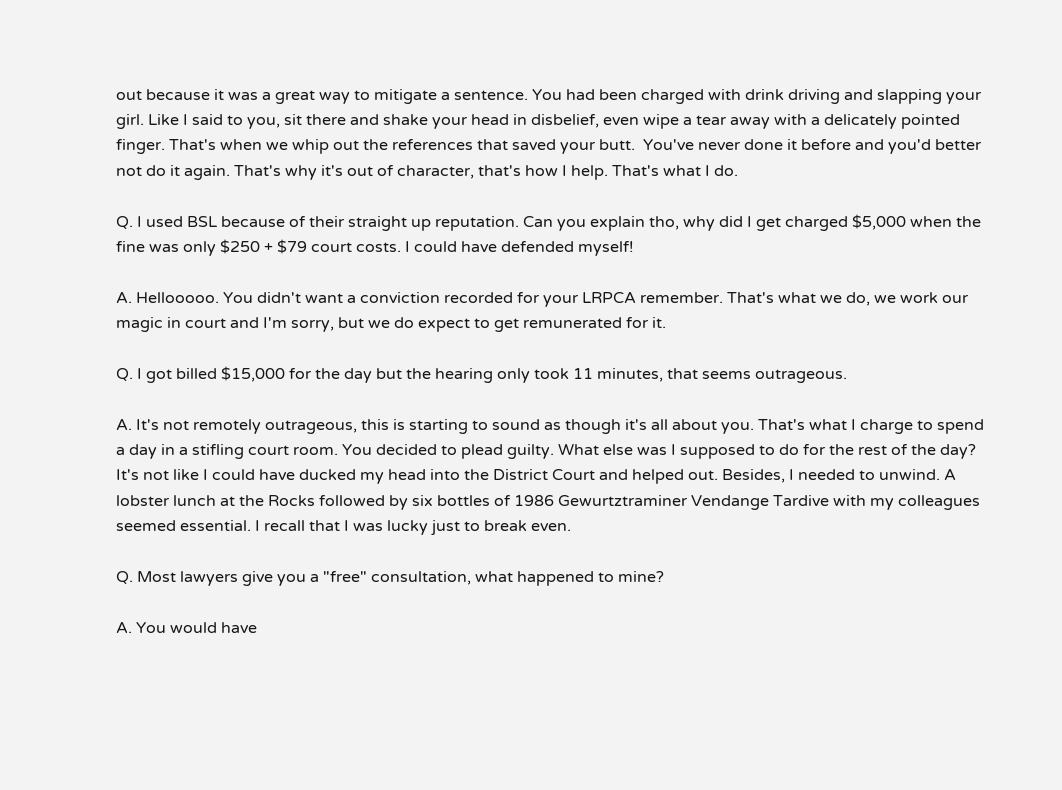out because it was a great way to mitigate a sentence. You had been charged with drink driving and slapping your girl. Like I said to you, sit there and shake your head in disbelief, even wipe a tear away with a delicately pointed finger. That's when we whip out the references that saved your butt.  You've never done it before and you'd better not do it again. That's why it's out of character, that's how I help. That's what I do.

Q. I used BSL because of their straight up reputation. Can you explain tho, why did I get charged $5,000 when the fine was only $250 + $79 court costs. I could have defended myself!

A. Hellooooo. You didn't want a conviction recorded for your LRPCA remember. That's what we do, we work our magic in court and I'm sorry, but we do expect to get remunerated for it.

Q. I got billed $15,000 for the day but the hearing only took 11 minutes, that seems outrageous.

A. It's not remotely outrageous, this is starting to sound as though it's all about you. That's what I charge to spend a day in a stifling court room. You decided to plead guilty. What else was I supposed to do for the rest of the day? It's not like I could have ducked my head into the District Court and helped out. Besides, I needed to unwind. A lobster lunch at the Rocks followed by six bottles of 1986 Gewurtztraminer Vendange Tardive with my colleagues seemed essential. I recall that I was lucky just to break even.

Q. Most lawyers give you a "free" consultation, what happened to mine?

A. You would have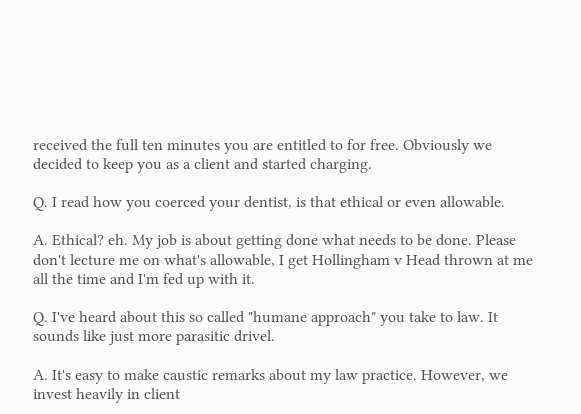received the full ten minutes you are entitled to for free. Obviously we decided to keep you as a client and started charging.

Q. I read how you coerced your dentist, is that ethical or even allowable.

A. Ethical? eh. My job is about getting done what needs to be done. Please don't lecture me on what's allowable, I get Hollingham v Head thrown at me all the time and I'm fed up with it.

Q. I've heard about this so called "humane approach" you take to law. It sounds like just more parasitic drivel.

A. It's easy to make caustic remarks about my law practice. However, we invest heavily in client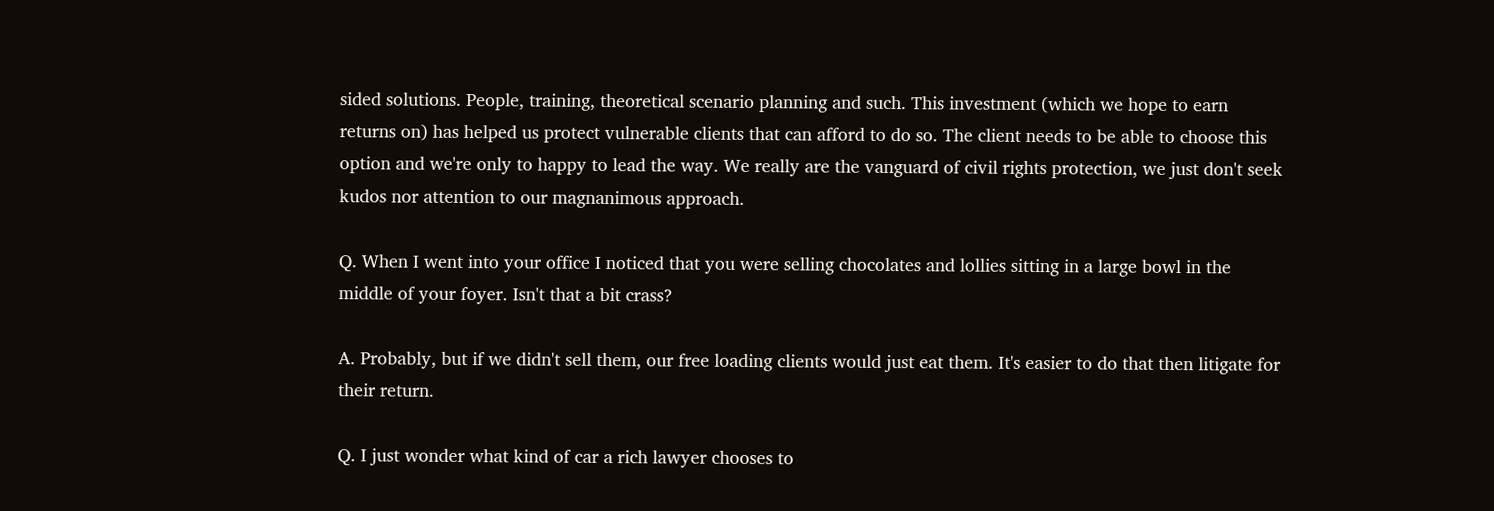sided solutions. People, training, theoretical scenario planning and such. This investment (which we hope to earn returns on) has helped us protect vulnerable clients that can afford to do so. The client needs to be able to choose this option and we're only to happy to lead the way. We really are the vanguard of civil rights protection, we just don't seek kudos nor attention to our magnanimous approach.

Q. When I went into your office I noticed that you were selling chocolates and lollies sitting in a large bowl in the middle of your foyer. Isn't that a bit crass?

A. Probably, but if we didn't sell them, our free loading clients would just eat them. It's easier to do that then litigate for their return.

Q. I just wonder what kind of car a rich lawyer chooses to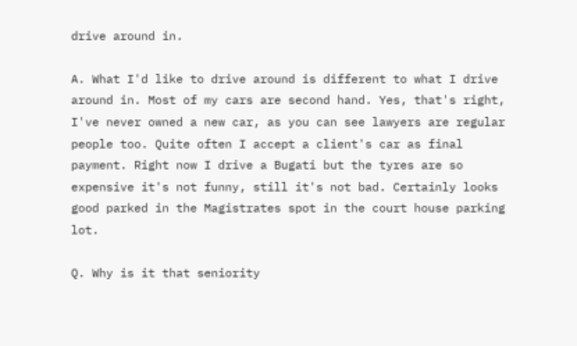drive around in.

A. What I'd like to drive around is different to what I drive around in. Most of my cars are second hand. Yes, that's right, I've never owned a new car, as you can see lawyers are regular people too. Quite often I accept a client's car as final payment. Right now I drive a Bugati but the tyres are so expensive it's not funny, still it's not bad. Certainly looks good parked in the Magistrates spot in the court house parking lot.

Q. Why is it that seniority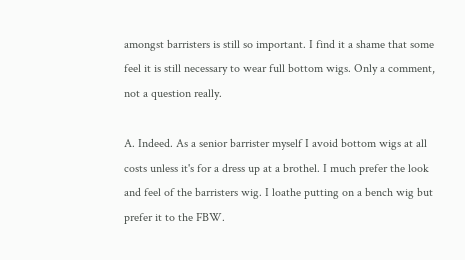amongst barristers is still so important. I find it a shame that some feel it is still necessary to wear full bottom wigs. Only a comment, not a question really.

A. Indeed. As a senior barrister myself I avoid bottom wigs at all costs unless it's for a dress up at a brothel. I much prefer the look and feel of the barristers wig. I loathe putting on a bench wig but prefer it to the FBW.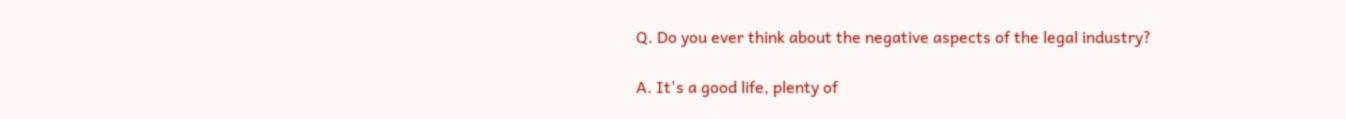Q. Do you ever think about the negative aspects of the legal industry?

A. It's a good life, plenty of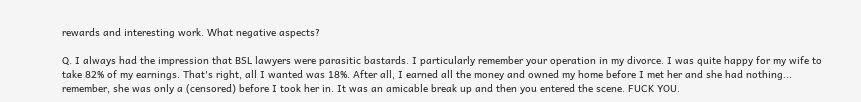rewards and interesting work. What negative aspects?

Q. I always had the impression that BSL lawyers were parasitic bastards. I particularly remember your operation in my divorce. I was quite happy for my wife to take 82% of my earnings. That's right, all I wanted was 18%. After all, I earned all the money and owned my home before I met her and she had nothing... remember, she was only a (censored) before I took her in. It was an amicable break up and then you entered the scene. FUCK YOU.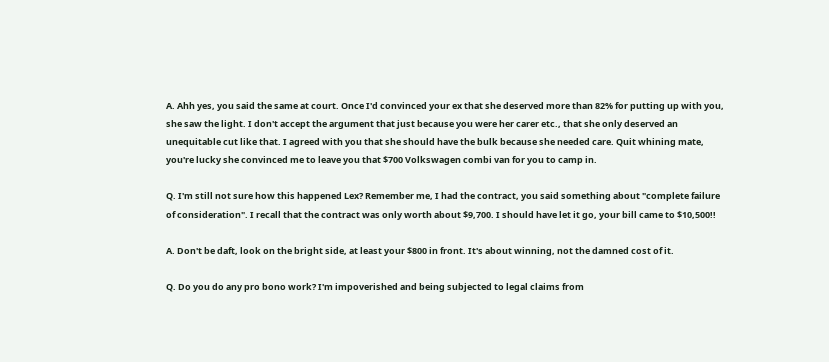A. Ahh yes, you said the same at court. Once I'd convinced your ex that she deserved more than 82% for putting up with you, she saw the light. I don't accept the argument that just because you were her carer etc., that she only deserved an unequitable cut like that. I agreed with you that she should have the bulk because she needed care. Quit whining mate, you're lucky she convinced me to leave you that $700 Volkswagen combi van for you to camp in.

Q. I'm still not sure how this happened Lex? Remember me, I had the contract, you said something about "complete failure of consideration". I recall that the contract was only worth about $9,700. I should have let it go, your bill came to $10,500!!

A. Don't be daft, look on the bright side, at least your $800 in front. It's about winning, not the damned cost of it.

Q. Do you do any pro bono work? I'm impoverished and being subjected to legal claims from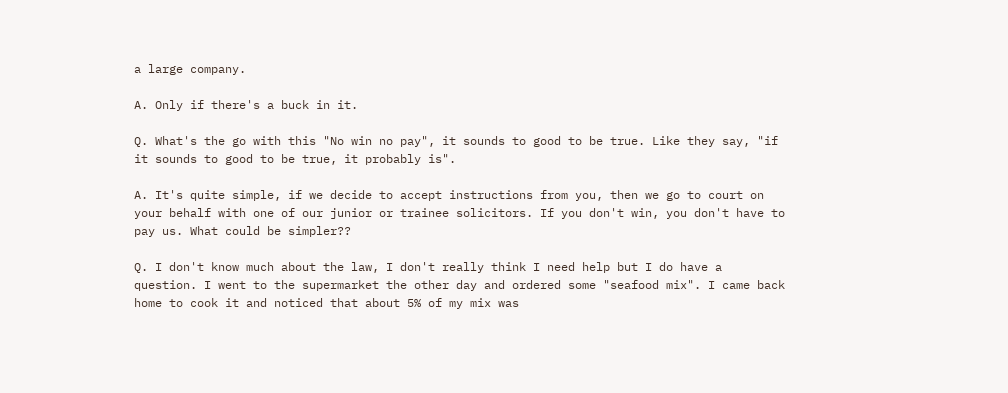a large company.

A. Only if there's a buck in it.

Q. What's the go with this "No win no pay", it sounds to good to be true. Like they say, "if it sounds to good to be true, it probably is".

A. It's quite simple, if we decide to accept instructions from you, then we go to court on your behalf with one of our junior or trainee solicitors. If you don't win, you don't have to pay us. What could be simpler??

Q. I don't know much about the law, I don't really think I need help but I do have a question. I went to the supermarket the other day and ordered some "seafood mix". I came back home to cook it and noticed that about 5% of my mix was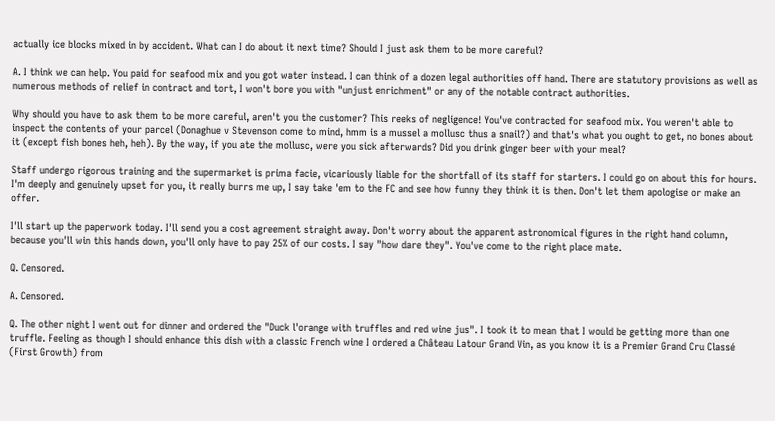actually ice blocks mixed in by accident. What can I do about it next time? Should I just ask them to be more careful?

A. I think we can help. You paid for seafood mix and you got water instead. I can think of a dozen legal authorities off hand. There are statutory provisions as well as numerous methods of relief in contract and tort, I won't bore you with "unjust enrichment" or any of the notable contract authorities.

Why should you have to ask them to be more careful, aren't you the customer? This reeks of negligence! You've contracted for seafood mix. You weren't able to inspect the contents of your parcel (Donaghue v Stevenson come to mind, hmm is a mussel a mollusc thus a snail?) and that's what you ought to get, no bones about it (except fish bones heh, heh). By the way, if you ate the mollusc, were you sick afterwards? Did you drink ginger beer with your meal?

Staff undergo rigorous training and the supermarket is prima facie, vicariously liable for the shortfall of its staff for starters. I could go on about this for hours. I'm deeply and genuinely upset for you, it really burrs me up, I say take 'em to the FC and see how funny they think it is then. Don't let them apologise or make an offer.

I'll start up the paperwork today. I'll send you a cost agreement straight away. Don't worry about the apparent astronomical figures in the right hand column, because you'll win this hands down, you'll only have to pay 25% of our costs. I say "how dare they". You've come to the right place mate.

Q. Censored.

A. Censored.

Q. The other night I went out for dinner and ordered the "Duck l'orange with truffles and red wine jus". I took it to mean that I would be getting more than one truffle. Feeling as though I should enhance this dish with a classic French wine I ordered a Château Latour Grand Vin, as you know it is a Premier Grand Cru Classé (First Growth) from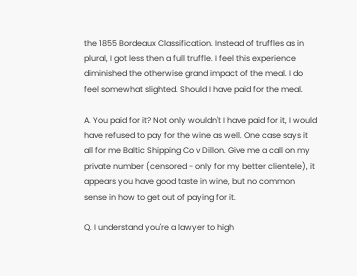the 1855 Bordeaux Classification. Instead of truffles as in plural, I got less then a full truffle. I feel this experience diminished the otherwise grand impact of the meal. I do feel somewhat slighted. Should I have paid for the meal.

A. You paid for it? Not only wouldn't I have paid for it, I would have refused to pay for the wine as well. One case says it all for me Baltic Shipping Co v Dillon. Give me a call on my private number (censored - only for my better clientele), it appears you have good taste in wine, but no common sense in how to get out of paying for it.

Q. I understand you're a lawyer to high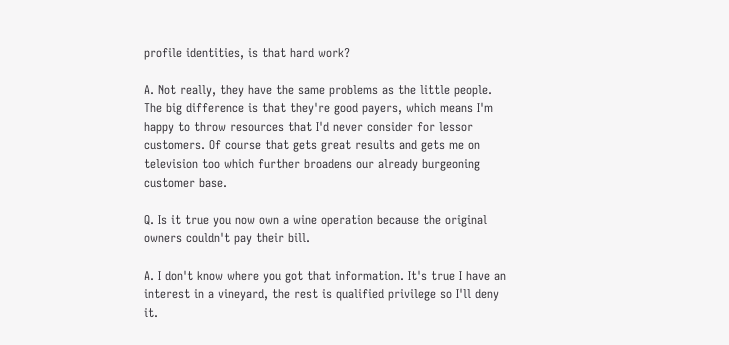profile identities, is that hard work?

A. Not really, they have the same problems as the little people. The big difference is that they're good payers, which means I'm happy to throw resources that I'd never consider for lessor customers. Of course that gets great results and gets me on television too which further broadens our already burgeoning customer base.

Q. Is it true you now own a wine operation because the original owners couldn't pay their bill.

A. I don't know where you got that information. It's true I have an interest in a vineyard, the rest is qualified privilege so I'll deny it.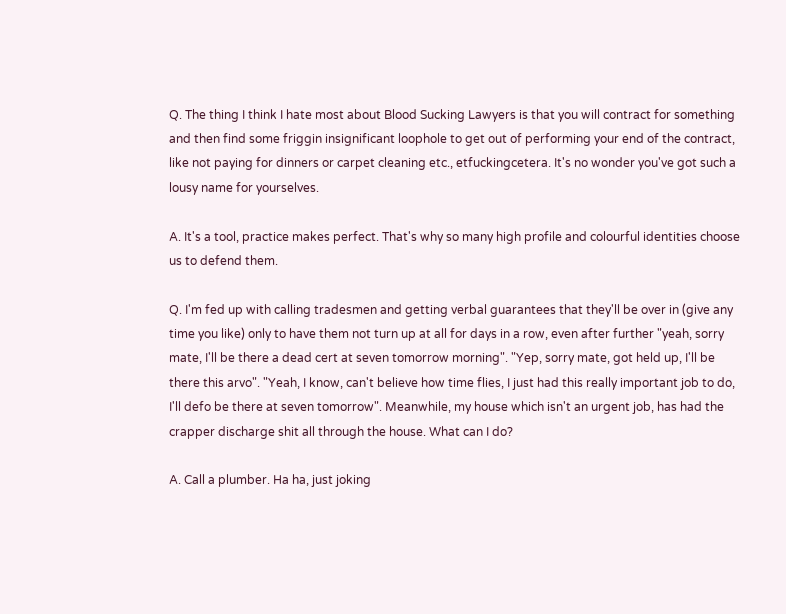Q. The thing I think I hate most about Blood Sucking Lawyers is that you will contract for something and then find some friggin insignificant loophole to get out of performing your end of the contract, like not paying for dinners or carpet cleaning etc., etfuckingcetera. It's no wonder you've got such a lousy name for yourselves.

A. It's a tool, practice makes perfect. That's why so many high profile and colourful identities choose us to defend them.

Q. I'm fed up with calling tradesmen and getting verbal guarantees that they'll be over in (give any time you like) only to have them not turn up at all for days in a row, even after further "yeah, sorry mate, I'll be there a dead cert at seven tomorrow morning". "Yep, sorry mate, got held up, I'll be there this arvo". "Yeah, I know, can't believe how time flies, I just had this really important job to do, I'll defo be there at seven tomorrow". Meanwhile, my house which isn't an urgent job, has had the crapper discharge shit all through the house. What can I do?

A. Call a plumber. Ha ha, just joking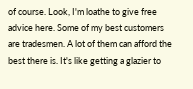of course. Look, I'm loathe to give free advice here. Some of my best customers are tradesmen. A lot of them can afford the best there is. It's like getting a glazier to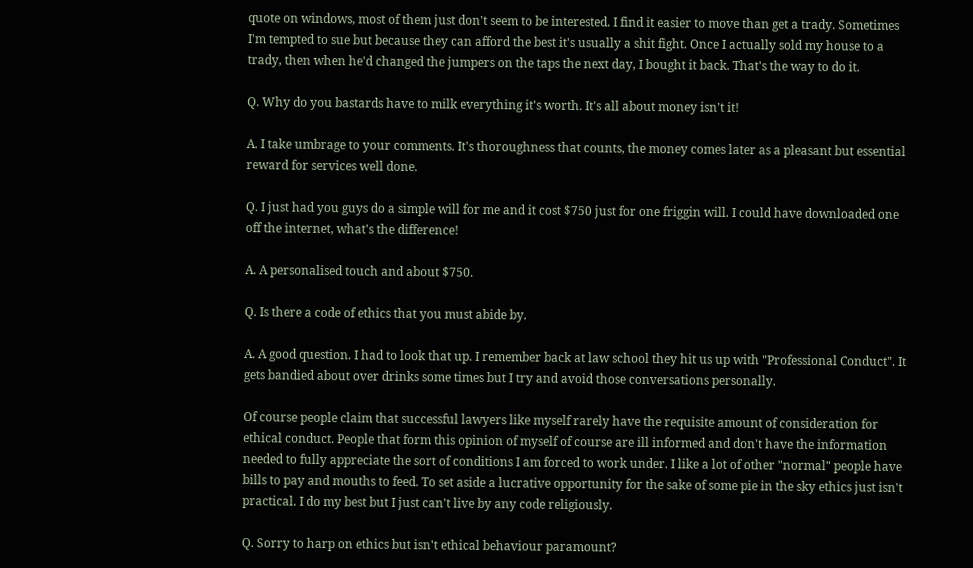quote on windows, most of them just don't seem to be interested. I find it easier to move than get a trady. Sometimes I'm tempted to sue but because they can afford the best it's usually a shit fight. Once I actually sold my house to a trady, then when he'd changed the jumpers on the taps the next day, I bought it back. That's the way to do it.

Q. Why do you bastards have to milk everything it's worth. It's all about money isn't it!

A. I take umbrage to your comments. It's thoroughness that counts, the money comes later as a pleasant but essential reward for services well done.

Q. I just had you guys do a simple will for me and it cost $750 just for one friggin will. I could have downloaded one off the internet, what's the difference!

A. A personalised touch and about $750.

Q. Is there a code of ethics that you must abide by.

A. A good question. I had to look that up. I remember back at law school they hit us up with "Professional Conduct". It gets bandied about over drinks some times but I try and avoid those conversations personally.

Of course people claim that successful lawyers like myself rarely have the requisite amount of consideration for ethical conduct. People that form this opinion of myself of course are ill informed and don't have the information needed to fully appreciate the sort of conditions I am forced to work under. I like a lot of other "normal" people have bills to pay and mouths to feed. To set aside a lucrative opportunity for the sake of some pie in the sky ethics just isn't practical. I do my best but I just can't live by any code religiously.

Q. Sorry to harp on ethics but isn't ethical behaviour paramount?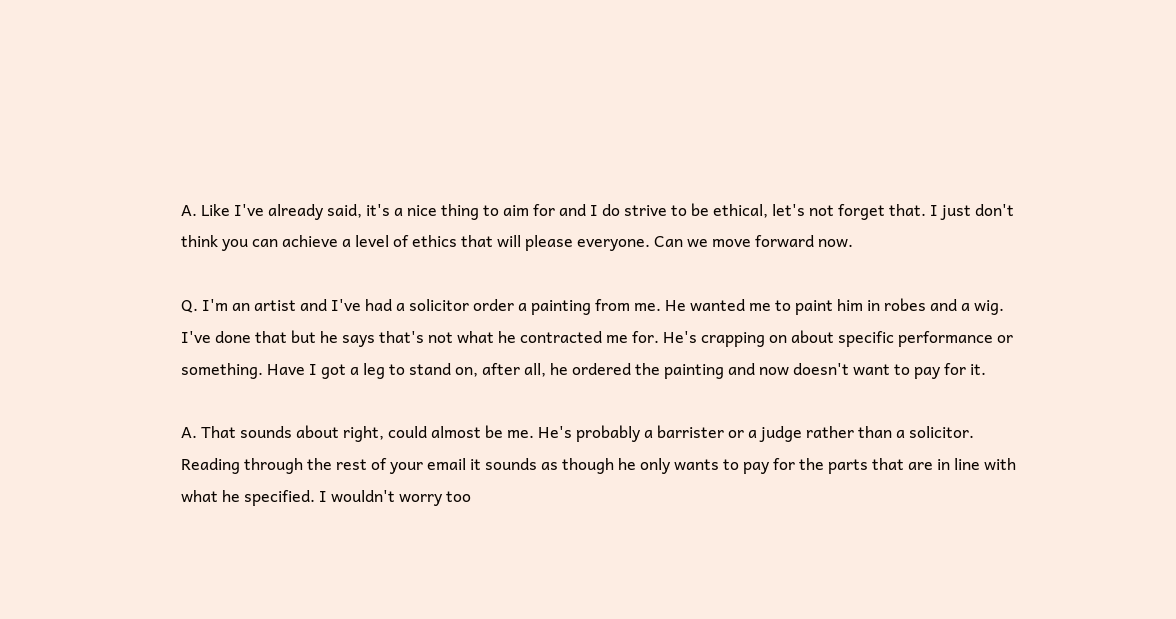A. Like I've already said, it's a nice thing to aim for and I do strive to be ethical, let's not forget that. I just don't think you can achieve a level of ethics that will please everyone. Can we move forward now.

Q. I'm an artist and I've had a solicitor order a painting from me. He wanted me to paint him in robes and a wig. I've done that but he says that's not what he contracted me for. He's crapping on about specific performance or something. Have I got a leg to stand on, after all, he ordered the painting and now doesn't want to pay for it.

A. That sounds about right, could almost be me. He's probably a barrister or a judge rather than a solicitor. Reading through the rest of your email it sounds as though he only wants to pay for the parts that are in line with what he specified. I wouldn't worry too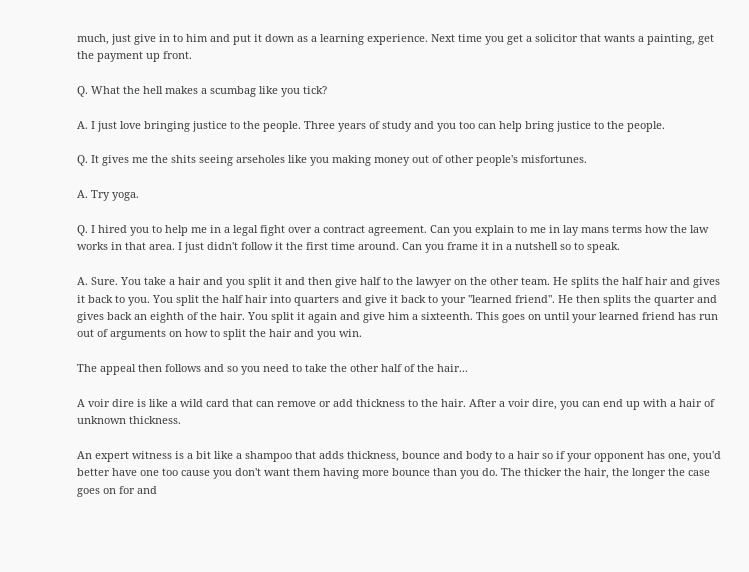much, just give in to him and put it down as a learning experience. Next time you get a solicitor that wants a painting, get the payment up front.

Q. What the hell makes a scumbag like you tick?

A. I just love bringing justice to the people. Three years of study and you too can help bring justice to the people.

Q. It gives me the shits seeing arseholes like you making money out of other people's misfortunes.

A. Try yoga.

Q. I hired you to help me in a legal fight over a contract agreement. Can you explain to me in lay mans terms how the law works in that area. I just didn't follow it the first time around. Can you frame it in a nutshell so to speak.

A. Sure. You take a hair and you split it and then give half to the lawyer on the other team. He splits the half hair and gives it back to you. You split the half hair into quarters and give it back to your "learned friend". He then splits the quarter and gives back an eighth of the hair. You split it again and give him a sixteenth. This goes on until your learned friend has run out of arguments on how to split the hair and you win.

The appeal then follows and so you need to take the other half of the hair...

A voir dire is like a wild card that can remove or add thickness to the hair. After a voir dire, you can end up with a hair of unknown thickness.

An expert witness is a bit like a shampoo that adds thickness, bounce and body to a hair so if your opponent has one, you'd better have one too cause you don't want them having more bounce than you do. The thicker the hair, the longer the case goes on for and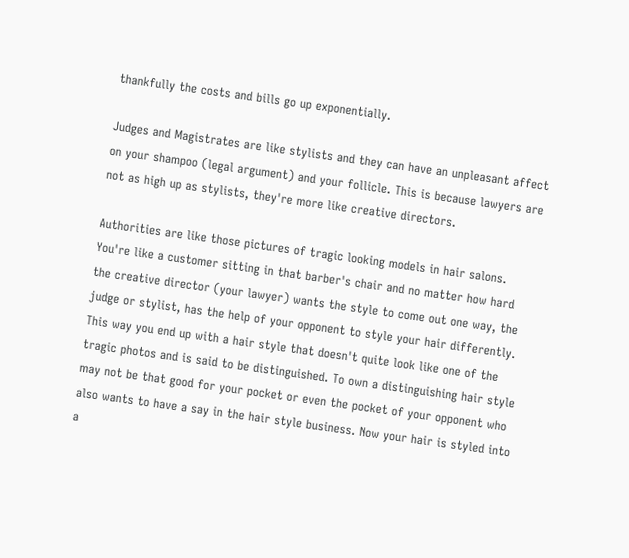thankfully the costs and bills go up exponentially.

Judges and Magistrates are like stylists and they can have an unpleasant affect on your shampoo (legal argument) and your follicle. This is because lawyers are not as high up as stylists, they're more like creative directors.

Authorities are like those pictures of tragic looking models in hair salons. You're like a customer sitting in that barber's chair and no matter how hard the creative director (your lawyer) wants the style to come out one way, the judge or stylist, has the help of your opponent to style your hair differently. This way you end up with a hair style that doesn't quite look like one of the tragic photos and is said to be distinguished. To own a distinguishing hair style may not be that good for your pocket or even the pocket of your opponent who also wants to have a say in the hair style business. Now your hair is styled into a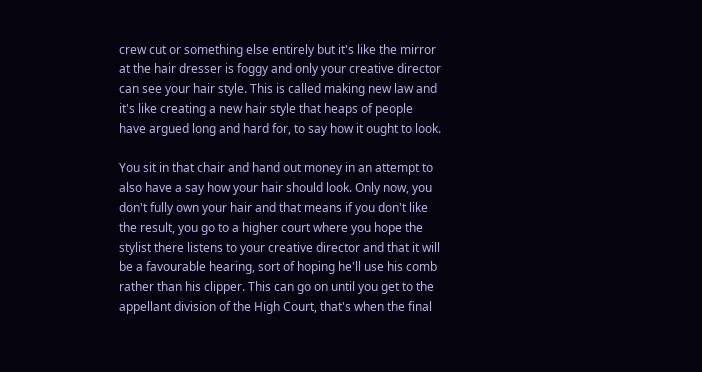crew cut or something else entirely but it's like the mirror at the hair dresser is foggy and only your creative director can see your hair style. This is called making new law and it's like creating a new hair style that heaps of people have argued long and hard for, to say how it ought to look.

You sit in that chair and hand out money in an attempt to also have a say how your hair should look. Only now, you don't fully own your hair and that means if you don't like the result, you go to a higher court where you hope the stylist there listens to your creative director and that it will be a favourable hearing, sort of hoping he'll use his comb rather than his clipper. This can go on until you get to the appellant division of the High Court, that's when the final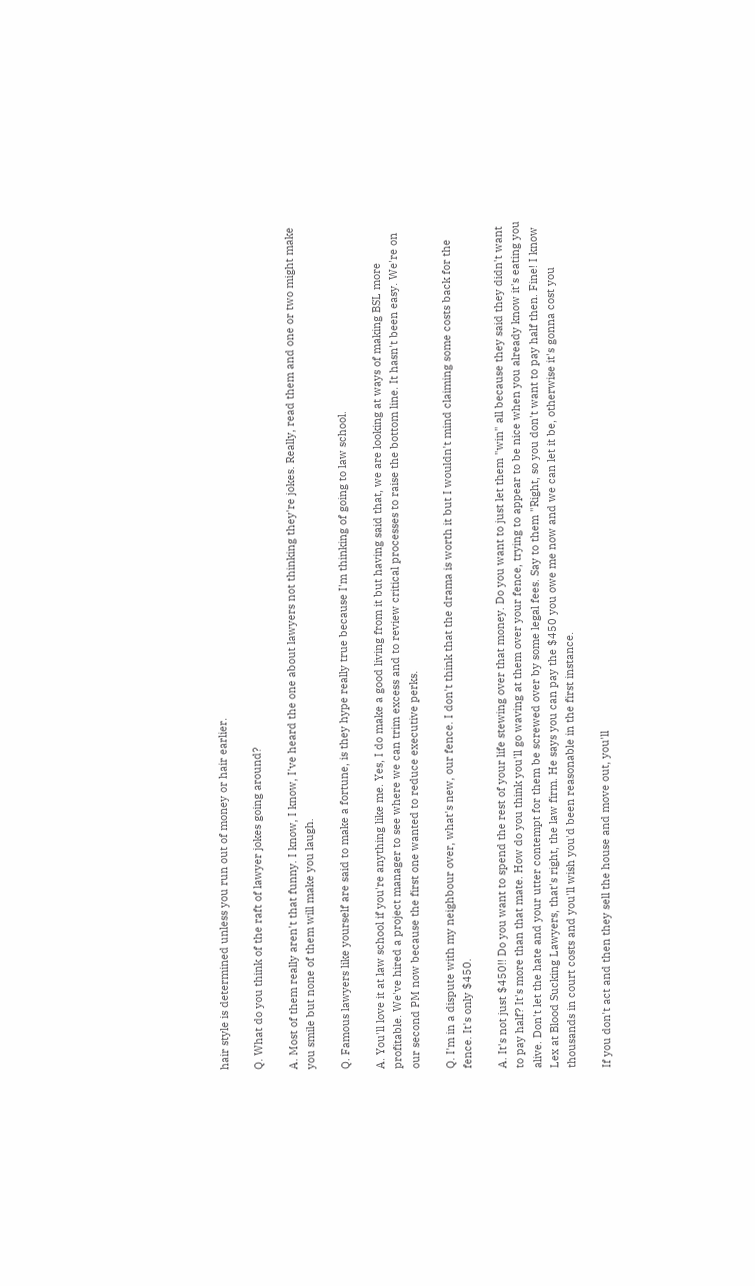hair style is determined unless you run out of money or hair earlier.

Q. What do you think of the raft of lawyer jokes going around?

A. Most of them really aren't that funny. I know, I know, I've heard the one about lawyers not thinking they're jokes. Really, read them and one or two might make you smile but none of them will make you laugh.

Q. Famous lawyers like yourself are said to make a fortune, is they hype really true because I'm thinking of going to law school.

A. You'll love it at law school if you're anything like me. Yes, I do make a good living from it but having said that, we are looking at ways of making BSL more profitable. We've hired a project manager to see where we can trim excess and to review critical processes to raise the bottom line. It hasn't been easy. We're on our second PM now because the first one wanted to reduce executive perks.

Q. I'm in a dispute with my neighbour over, what's new, our fence. I don't think that the drama is worth it but I wouldn't mind claiming some costs back for the fence. It's only $450.

A. It's not just $450!! Do you want to spend the rest of your life stewing over that money. Do you want to just let them "win" all because they said they didn't want to pay half? It's more than that mate. How do you think you'll go waving at them over your fence, trying to appear to be nice when you already know it's eating you alive. Don't let the hate and your utter contempt for them be screwed over by some legal fees. Say to them "Right, so you don't want to pay half then. Fine! I know Lex at Blood Sucking Lawyers, that's right, the law firm. He says you can pay the $450 you owe me now and we can let it be, otherwise it's gonna cost you thousands in court costs and you'll wish you'd been reasonable in the first instance.

If you don't act and then they sell the house and move out, you'll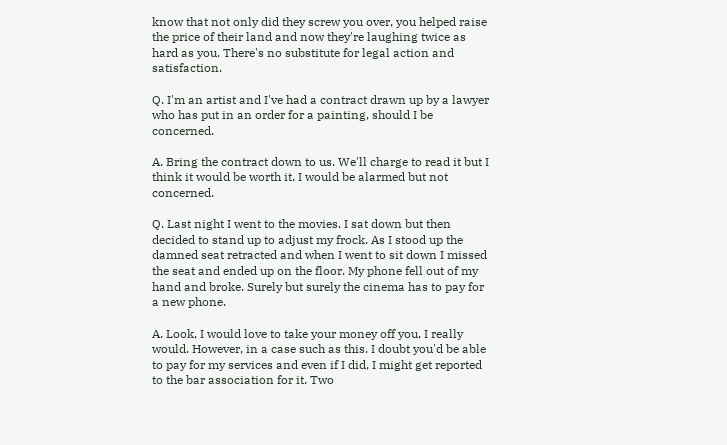know that not only did they screw you over, you helped raise the price of their land and now they're laughing twice as hard as you. There's no substitute for legal action and satisfaction.

Q. I'm an artist and I've had a contract drawn up by a lawyer who has put in an order for a painting, should I be concerned.

A. Bring the contract down to us. We'll charge to read it but I think it would be worth it. I would be alarmed but not concerned.

Q. Last night I went to the movies. I sat down but then decided to stand up to adjust my frock. As I stood up the damned seat retracted and when I went to sit down I missed the seat and ended up on the floor. My phone fell out of my hand and broke. Surely but surely the cinema has to pay for a new phone.

A. Look, I would love to take your money off you, I really would. However, in a case such as this. I doubt you'd be able to pay for my services and even if I did, I might get reported to the bar association for it. Two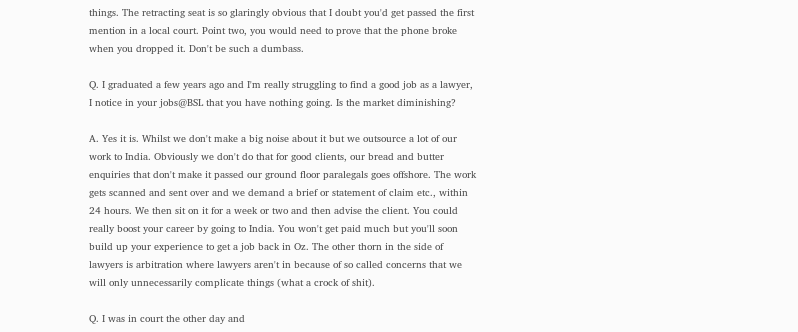things. The retracting seat is so glaringly obvious that I doubt you'd get passed the first mention in a local court. Point two, you would need to prove that the phone broke when you dropped it. Don't be such a dumbass.

Q. I graduated a few years ago and I'm really struggling to find a good job as a lawyer, I notice in your jobs@BSL that you have nothing going. Is the market diminishing?

A. Yes it is. Whilst we don't make a big noise about it but we outsource a lot of our work to India. Obviously we don't do that for good clients, our bread and butter enquiries that don't make it passed our ground floor paralegals goes offshore. The work gets scanned and sent over and we demand a brief or statement of claim etc., within 24 hours. We then sit on it for a week or two and then advise the client. You could really boost your career by going to India. You won't get paid much but you'll soon build up your experience to get a job back in Oz. The other thorn in the side of lawyers is arbitration where lawyers aren't in because of so called concerns that we will only unnecessarily complicate things (what a crock of shit).

Q. I was in court the other day and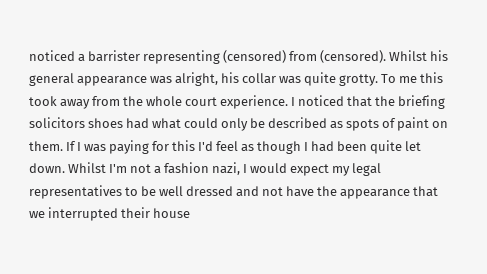noticed a barrister representing (censored) from (censored). Whilst his general appearance was alright, his collar was quite grotty. To me this took away from the whole court experience. I noticed that the briefing solicitors shoes had what could only be described as spots of paint on them. If I was paying for this I'd feel as though I had been quite let down. Whilst I'm not a fashion nazi, I would expect my legal representatives to be well dressed and not have the appearance that we interrupted their house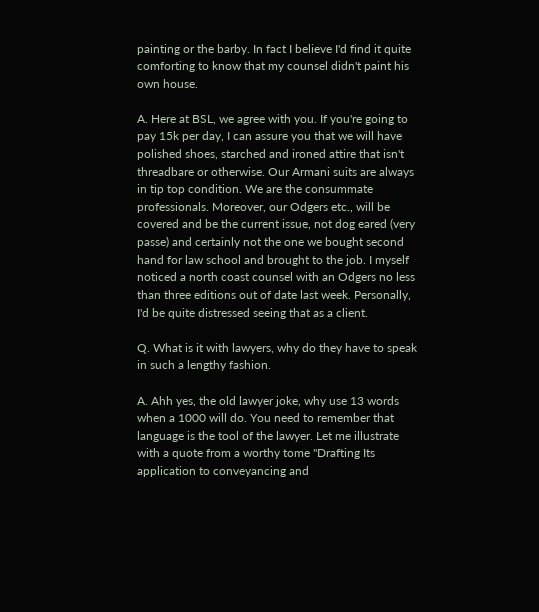painting or the barby. In fact I believe I'd find it quite comforting to know that my counsel didn't paint his own house.

A. Here at BSL, we agree with you. If you're going to pay 15k per day, I can assure you that we will have polished shoes, starched and ironed attire that isn't threadbare or otherwise. Our Armani suits are always in tip top condition. We are the consummate professionals. Moreover, our Odgers etc., will be covered and be the current issue, not dog eared (very passe) and certainly not the one we bought second hand for law school and brought to the job. I myself noticed a north coast counsel with an Odgers no less than three editions out of date last week. Personally, I'd be quite distressed seeing that as a client.

Q. What is it with lawyers, why do they have to speak in such a lengthy fashion.

A. Ahh yes, the old lawyer joke, why use 13 words when a 1000 will do. You need to remember that language is the tool of the lawyer. Let me illustrate with a quote from a worthy tome "Drafting Its application to conveyancing and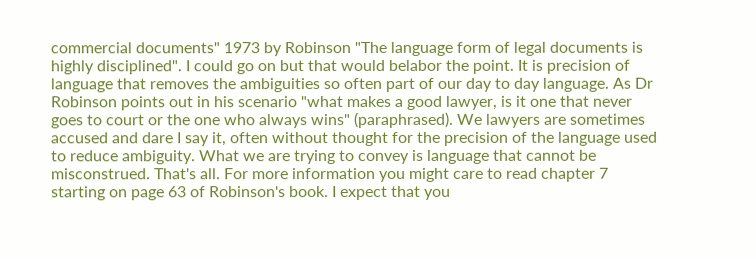commercial documents" 1973 by Robinson "The language form of legal documents is highly disciplined". I could go on but that would belabor the point. It is precision of language that removes the ambiguities so often part of our day to day language. As Dr Robinson points out in his scenario "what makes a good lawyer, is it one that never goes to court or the one who always wins" (paraphrased). We lawyers are sometimes accused and dare I say it, often without thought for the precision of the language used to reduce ambiguity. What we are trying to convey is language that cannot be misconstrued. That's all. For more information you might care to read chapter 7 starting on page 63 of Robinson's book. I expect that you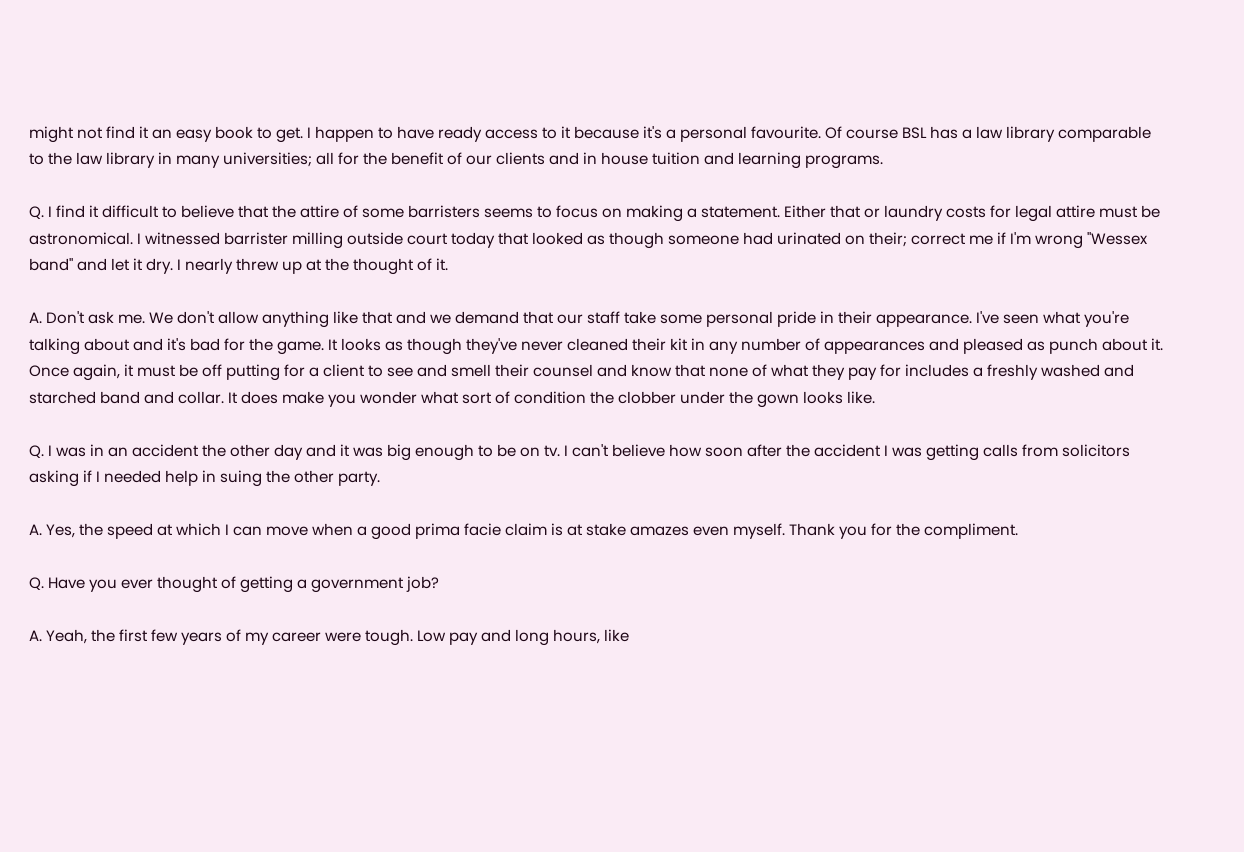might not find it an easy book to get. I happen to have ready access to it because it's a personal favourite. Of course BSL has a law library comparable to the law library in many universities; all for the benefit of our clients and in house tuition and learning programs.

Q. I find it difficult to believe that the attire of some barristers seems to focus on making a statement. Either that or laundry costs for legal attire must be astronomical. I witnessed barrister milling outside court today that looked as though someone had urinated on their; correct me if I'm wrong "Wessex band" and let it dry. I nearly threw up at the thought of it.

A. Don't ask me. We don't allow anything like that and we demand that our staff take some personal pride in their appearance. I've seen what you're talking about and it's bad for the game. It looks as though they've never cleaned their kit in any number of appearances and pleased as punch about it. Once again, it must be off putting for a client to see and smell their counsel and know that none of what they pay for includes a freshly washed and starched band and collar. It does make you wonder what sort of condition the clobber under the gown looks like.

Q. I was in an accident the other day and it was big enough to be on tv. I can't believe how soon after the accident I was getting calls from solicitors asking if I needed help in suing the other party.

A. Yes, the speed at which I can move when a good prima facie claim is at stake amazes even myself. Thank you for the compliment.

Q. Have you ever thought of getting a government job?

A. Yeah, the first few years of my career were tough. Low pay and long hours, like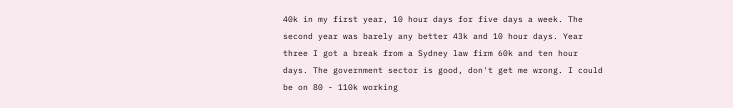40k in my first year, 10 hour days for five days a week. The second year was barely any better 43k and 10 hour days. Year three I got a break from a Sydney law firm 60k and ten hour days. The government sector is good, don't get me wrong. I could be on 80 - 110k working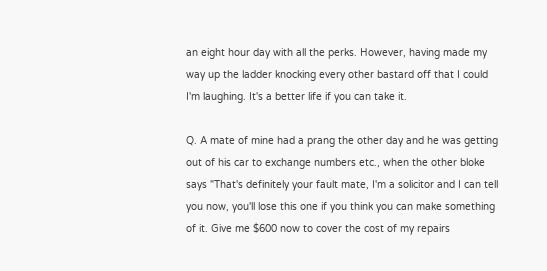an eight hour day with all the perks. However, having made my way up the ladder knocking every other bastard off that I could I'm laughing. It's a better life if you can take it.

Q. A mate of mine had a prang the other day and he was getting out of his car to exchange numbers etc., when the other bloke says "That's definitely your fault mate, I'm a solicitor and I can tell you now, you'll lose this one if you think you can make something of it. Give me $600 now to cover the cost of my repairs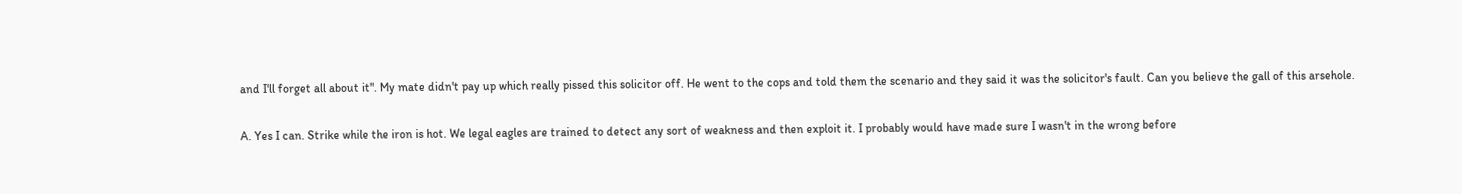and I'll forget all about it". My mate didn't pay up which really pissed this solicitor off. He went to the cops and told them the scenario and they said it was the solicitor's fault. Can you believe the gall of this arsehole.

A. Yes I can. Strike while the iron is hot. We legal eagles are trained to detect any sort of weakness and then exploit it. I probably would have made sure I wasn't in the wrong before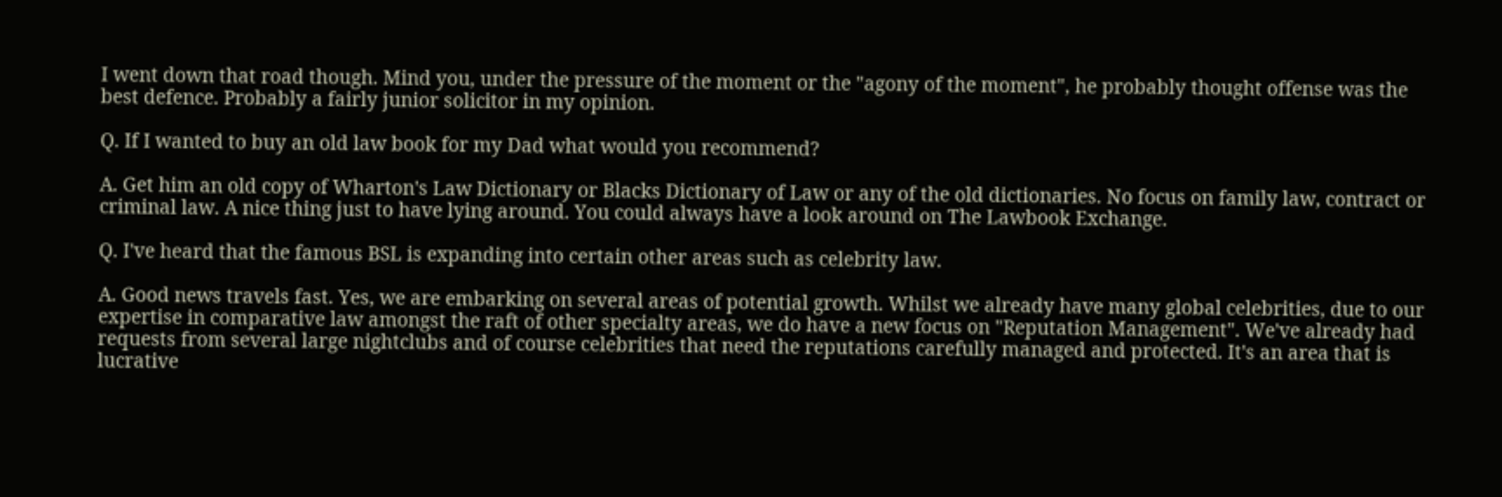I went down that road though. Mind you, under the pressure of the moment or the "agony of the moment", he probably thought offense was the best defence. Probably a fairly junior solicitor in my opinion.

Q. If I wanted to buy an old law book for my Dad what would you recommend?

A. Get him an old copy of Wharton's Law Dictionary or Blacks Dictionary of Law or any of the old dictionaries. No focus on family law, contract or criminal law. A nice thing just to have lying around. You could always have a look around on The Lawbook Exchange.

Q. I've heard that the famous BSL is expanding into certain other areas such as celebrity law.

A. Good news travels fast. Yes, we are embarking on several areas of potential growth. Whilst we already have many global celebrities, due to our expertise in comparative law amongst the raft of other specialty areas, we do have a new focus on "Reputation Management". We've already had requests from several large nightclubs and of course celebrities that need the reputations carefully managed and protected. It's an area that is lucrative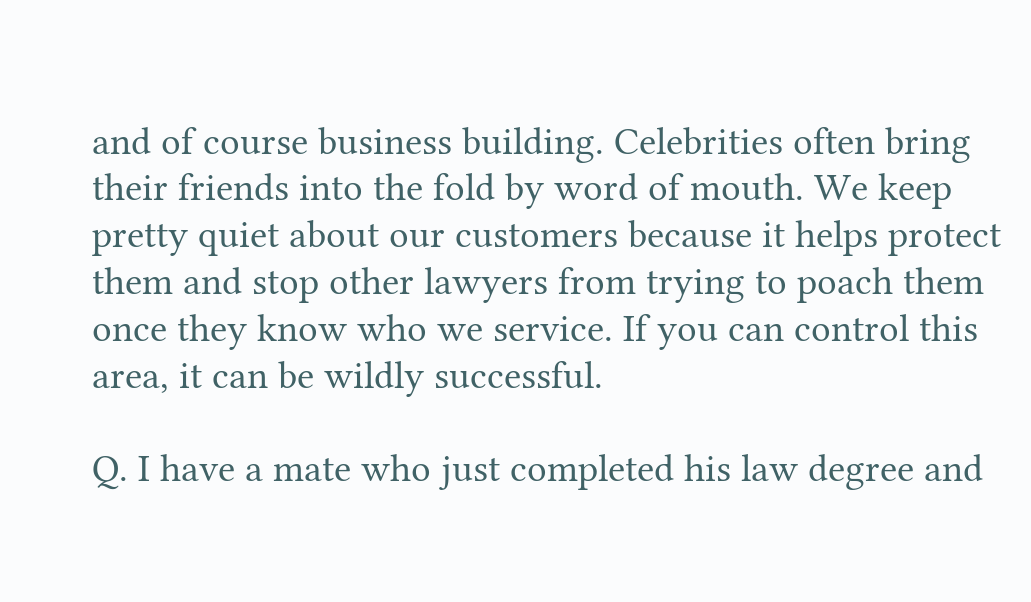and of course business building. Celebrities often bring their friends into the fold by word of mouth. We keep pretty quiet about our customers because it helps protect them and stop other lawyers from trying to poach them once they know who we service. If you can control this area, it can be wildly successful.

Q. I have a mate who just completed his law degree and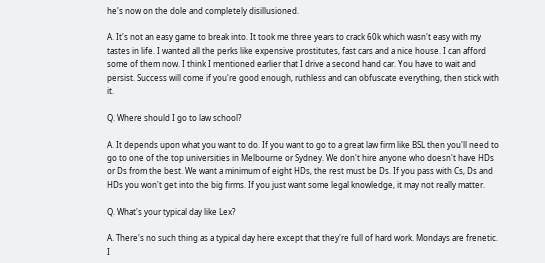he's now on the dole and completely disillusioned.

A. It's not an easy game to break into. It took me three years to crack 60k which wasn't easy with my tastes in life. I wanted all the perks like expensive prostitutes, fast cars and a nice house. I can afford some of them now. I think I mentioned earlier that I drive a second hand car. You have to wait and persist. Success will come if you're good enough, ruthless and can obfuscate everything, then stick with it.

Q. Where should I go to law school?

A. It depends upon what you want to do. If you want to go to a great law firm like BSL then you'll need to go to one of the top universities in Melbourne or Sydney. We don't hire anyone who doesn't have HDs or Ds from the best. We want a minimum of eight HDs, the rest must be Ds. If you pass with Cs, Ds and HDs you won't get into the big firms. If you just want some legal knowledge, it may not really matter.

Q. What's your typical day like Lex?

A. There's no such thing as a typical day here except that they're full of hard work. Mondays are frenetic. I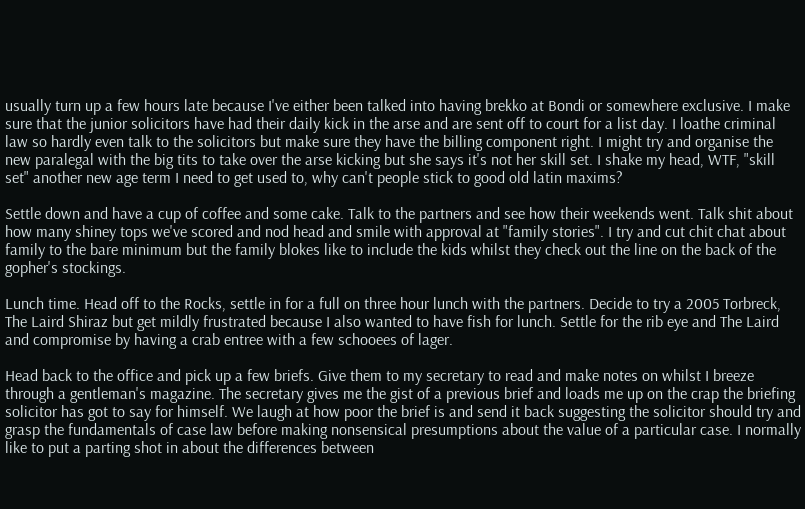usually turn up a few hours late because I've either been talked into having brekko at Bondi or somewhere exclusive. I make sure that the junior solicitors have had their daily kick in the arse and are sent off to court for a list day. I loathe criminal law so hardly even talk to the solicitors but make sure they have the billing component right. I might try and organise the new paralegal with the big tits to take over the arse kicking but she says it's not her skill set. I shake my head, WTF, "skill set" another new age term I need to get used to, why can't people stick to good old latin maxims?

Settle down and have a cup of coffee and some cake. Talk to the partners and see how their weekends went. Talk shit about how many shiney tops we've scored and nod head and smile with approval at "family stories". I try and cut chit chat about family to the bare minimum but the family blokes like to include the kids whilst they check out the line on the back of the gopher's stockings.

Lunch time. Head off to the Rocks, settle in for a full on three hour lunch with the partners. Decide to try a 2005 Torbreck, The Laird Shiraz but get mildly frustrated because I also wanted to have fish for lunch. Settle for the rib eye and The Laird and compromise by having a crab entree with a few schooees of lager.

Head back to the office and pick up a few briefs. Give them to my secretary to read and make notes on whilst I breeze through a gentleman's magazine. The secretary gives me the gist of a previous brief and loads me up on the crap the briefing solicitor has got to say for himself. We laugh at how poor the brief is and send it back suggesting the solicitor should try and grasp the fundamentals of case law before making nonsensical presumptions about the value of a particular case. I normally like to put a parting shot in about the differences between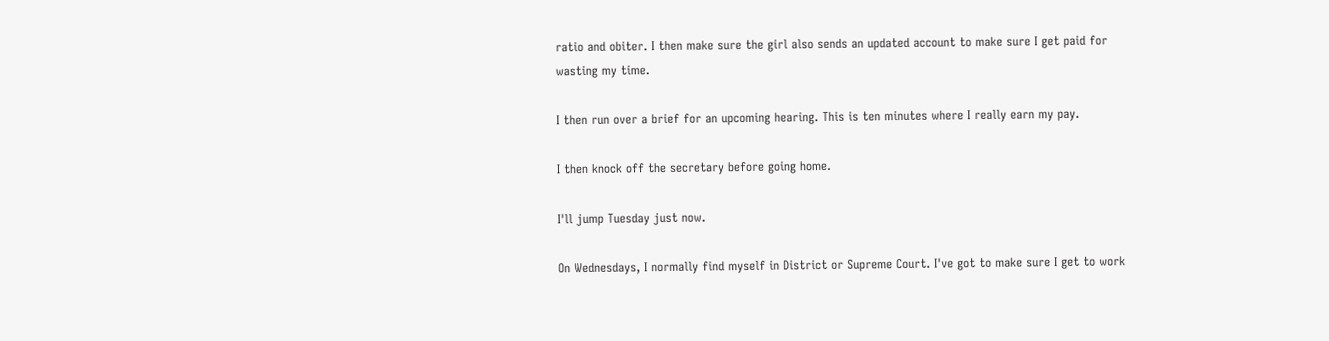ratio and obiter. I then make sure the girl also sends an updated account to make sure I get paid for wasting my time.

I then run over a brief for an upcoming hearing. This is ten minutes where I really earn my pay.

I then knock off the secretary before going home.

I'll jump Tuesday just now.

On Wednesdays, I normally find myself in District or Supreme Court. I've got to make sure I get to work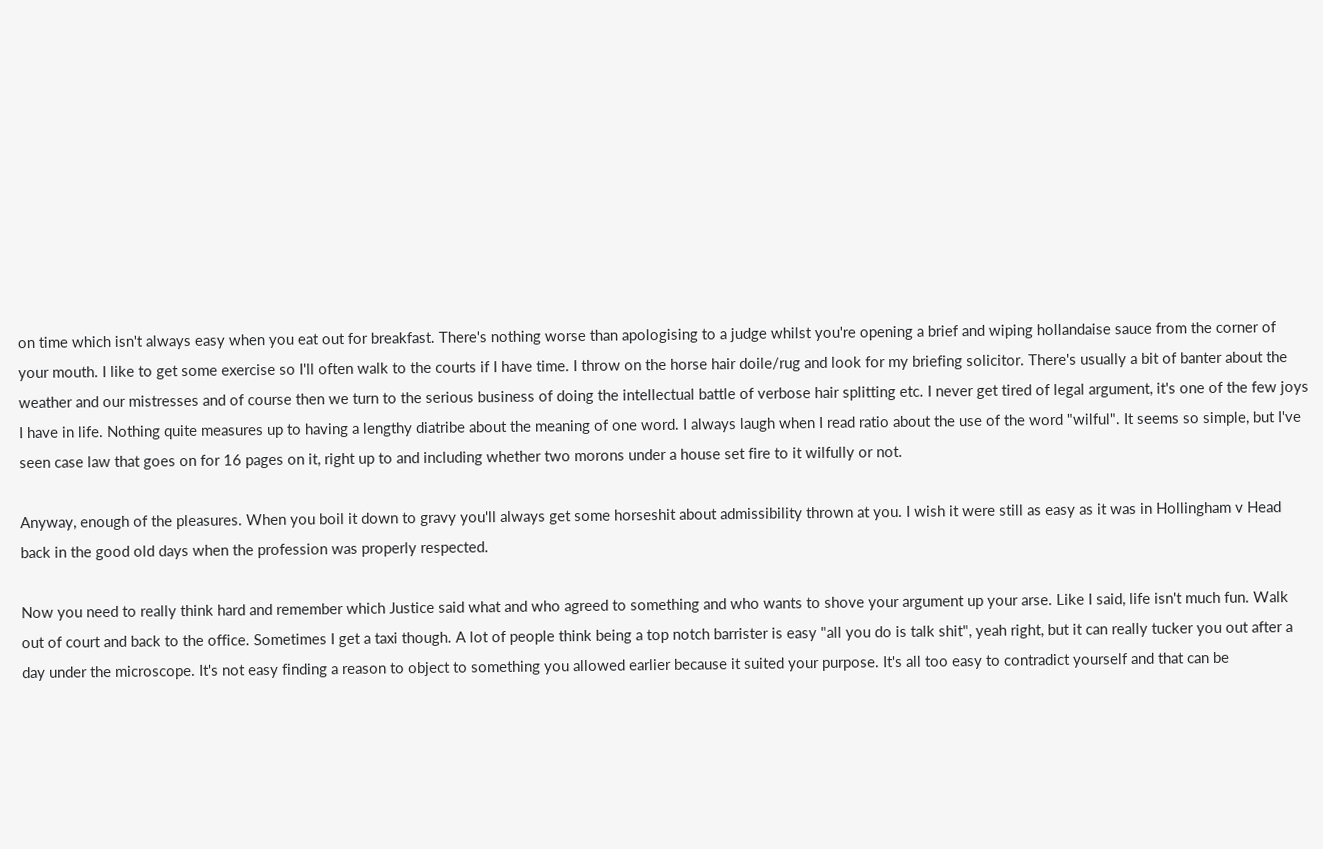on time which isn't always easy when you eat out for breakfast. There's nothing worse than apologising to a judge whilst you're opening a brief and wiping hollandaise sauce from the corner of your mouth. I like to get some exercise so I'll often walk to the courts if I have time. I throw on the horse hair doile/rug and look for my briefing solicitor. There's usually a bit of banter about the weather and our mistresses and of course then we turn to the serious business of doing the intellectual battle of verbose hair splitting etc. I never get tired of legal argument, it's one of the few joys I have in life. Nothing quite measures up to having a lengthy diatribe about the meaning of one word. I always laugh when I read ratio about the use of the word "wilful". It seems so simple, but I've seen case law that goes on for 16 pages on it, right up to and including whether two morons under a house set fire to it wilfully or not.

Anyway, enough of the pleasures. When you boil it down to gravy you'll always get some horseshit about admissibility thrown at you. I wish it were still as easy as it was in Hollingham v Head back in the good old days when the profession was properly respected.

Now you need to really think hard and remember which Justice said what and who agreed to something and who wants to shove your argument up your arse. Like I said, life isn't much fun. Walk out of court and back to the office. Sometimes I get a taxi though. A lot of people think being a top notch barrister is easy "all you do is talk shit", yeah right, but it can really tucker you out after a day under the microscope. It's not easy finding a reason to object to something you allowed earlier because it suited your purpose. It's all too easy to contradict yourself and that can be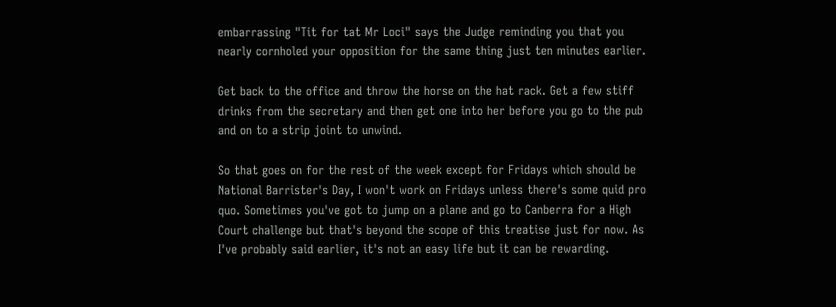embarrassing "Tit for tat Mr Loci" says the Judge reminding you that you nearly cornholed your opposition for the same thing just ten minutes earlier.

Get back to the office and throw the horse on the hat rack. Get a few stiff drinks from the secretary and then get one into her before you go to the pub and on to a strip joint to unwind.

So that goes on for the rest of the week except for Fridays which should be National Barrister's Day, I won't work on Fridays unless there's some quid pro quo. Sometimes you've got to jump on a plane and go to Canberra for a High Court challenge but that's beyond the scope of this treatise just for now. As I've probably said earlier, it's not an easy life but it can be rewarding.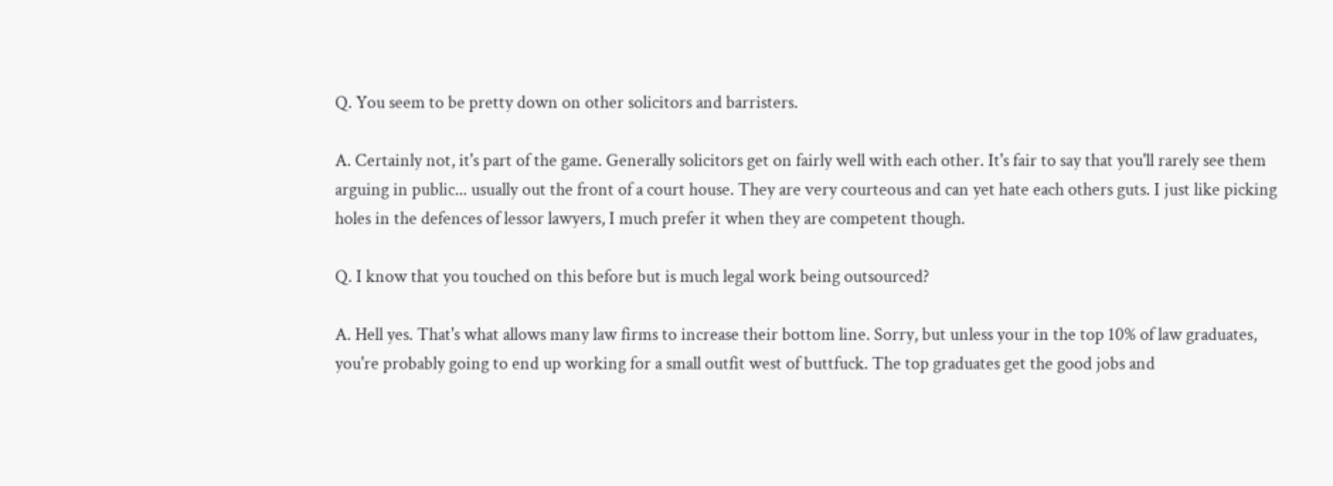Q. You seem to be pretty down on other solicitors and barristers.

A. Certainly not, it's part of the game. Generally solicitors get on fairly well with each other. It's fair to say that you'll rarely see them arguing in public... usually out the front of a court house. They are very courteous and can yet hate each others guts. I just like picking holes in the defences of lessor lawyers, I much prefer it when they are competent though.

Q. I know that you touched on this before but is much legal work being outsourced?

A. Hell yes. That's what allows many law firms to increase their bottom line. Sorry, but unless your in the top 10% of law graduates, you're probably going to end up working for a small outfit west of buttfuck. The top graduates get the good jobs and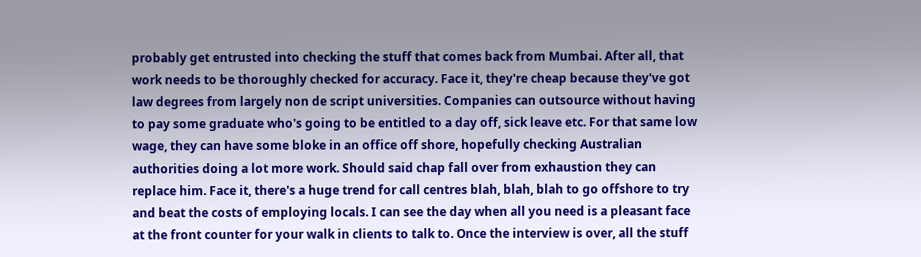probably get entrusted into checking the stuff that comes back from Mumbai. After all, that work needs to be thoroughly checked for accuracy. Face it, they're cheap because they've got law degrees from largely non de script universities. Companies can outsource without having to pay some graduate who's going to be entitled to a day off, sick leave etc. For that same low wage, they can have some bloke in an office off shore, hopefully checking Australian authorities doing a lot more work. Should said chap fall over from exhaustion they can replace him. Face it, there's a huge trend for call centres blah, blah, blah to go offshore to try and beat the costs of employing locals. I can see the day when all you need is a pleasant face at the front counter for your walk in clients to talk to. Once the interview is over, all the stuff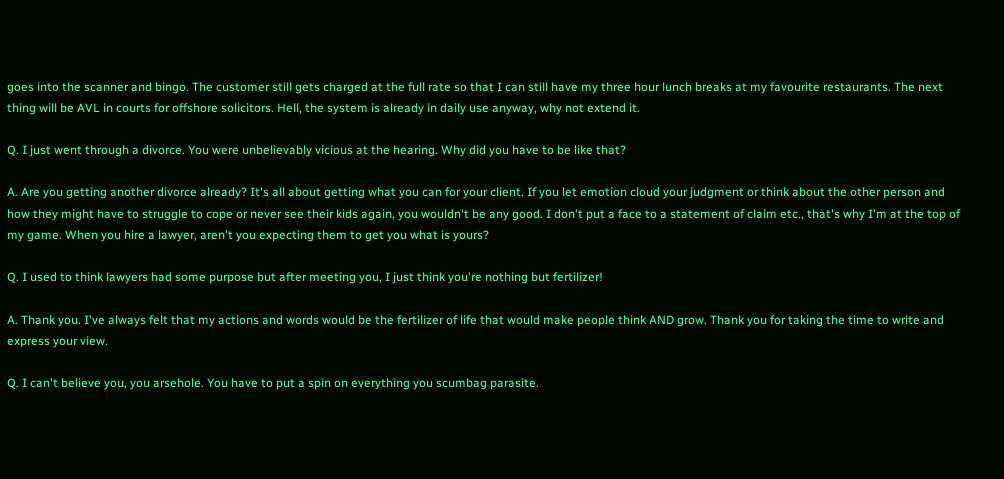goes into the scanner and bingo. The customer still gets charged at the full rate so that I can still have my three hour lunch breaks at my favourite restaurants. The next thing will be AVL in courts for offshore solicitors. Hell, the system is already in daily use anyway, why not extend it.

Q. I just went through a divorce. You were unbelievably vicious at the hearing. Why did you have to be like that?

A. Are you getting another divorce already? It's all about getting what you can for your client. If you let emotion cloud your judgment or think about the other person and how they might have to struggle to cope or never see their kids again, you wouldn't be any good. I don't put a face to a statement of claim etc., that's why I'm at the top of my game. When you hire a lawyer, aren't you expecting them to get you what is yours?

Q. I used to think lawyers had some purpose but after meeting you, I just think you're nothing but fertilizer!

A. Thank you. I've always felt that my actions and words would be the fertilizer of life that would make people think AND grow. Thank you for taking the time to write and express your view.

Q. I can't believe you, you arsehole. You have to put a spin on everything you scumbag parasite.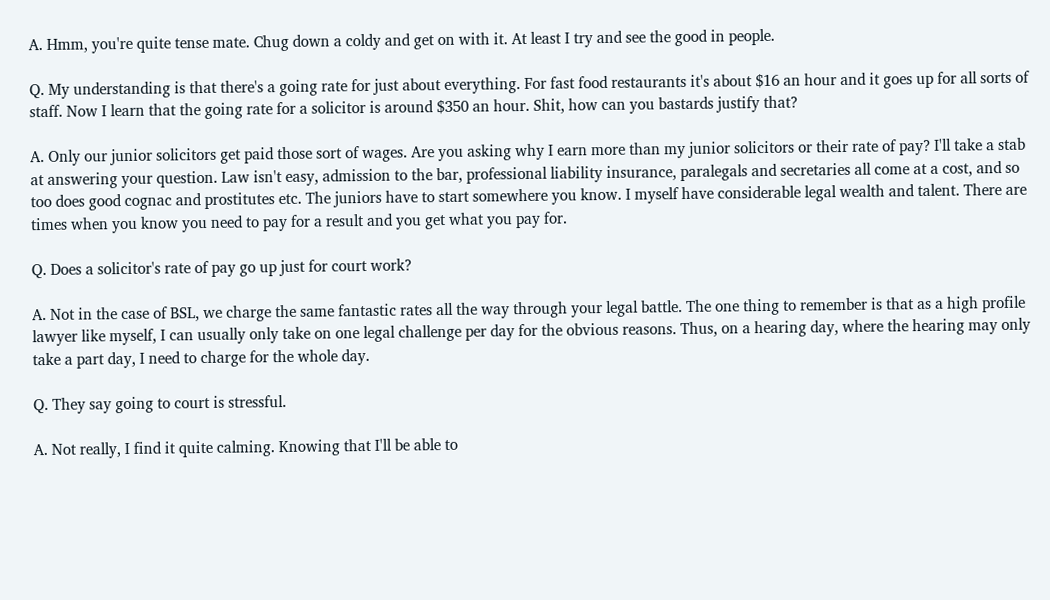A. Hmm, you're quite tense mate. Chug down a coldy and get on with it. At least I try and see the good in people.

Q. My understanding is that there's a going rate for just about everything. For fast food restaurants it's about $16 an hour and it goes up for all sorts of staff. Now I learn that the going rate for a solicitor is around $350 an hour. Shit, how can you bastards justify that?

A. Only our junior solicitors get paid those sort of wages. Are you asking why I earn more than my junior solicitors or their rate of pay? I'll take a stab at answering your question. Law isn't easy, admission to the bar, professional liability insurance, paralegals and secretaries all come at a cost, and so too does good cognac and prostitutes etc. The juniors have to start somewhere you know. I myself have considerable legal wealth and talent. There are times when you know you need to pay for a result and you get what you pay for.

Q. Does a solicitor's rate of pay go up just for court work?

A. Not in the case of BSL, we charge the same fantastic rates all the way through your legal battle. The one thing to remember is that as a high profile lawyer like myself, I can usually only take on one legal challenge per day for the obvious reasons. Thus, on a hearing day, where the hearing may only take a part day, I need to charge for the whole day.

Q. They say going to court is stressful.

A. Not really, I find it quite calming. Knowing that I'll be able to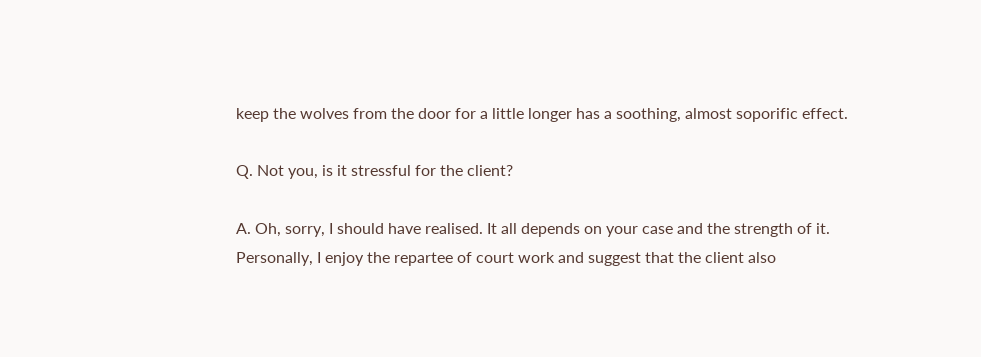keep the wolves from the door for a little longer has a soothing, almost soporific effect.

Q. Not you, is it stressful for the client?

A. Oh, sorry, I should have realised. It all depends on your case and the strength of it. Personally, I enjoy the repartee of court work and suggest that the client also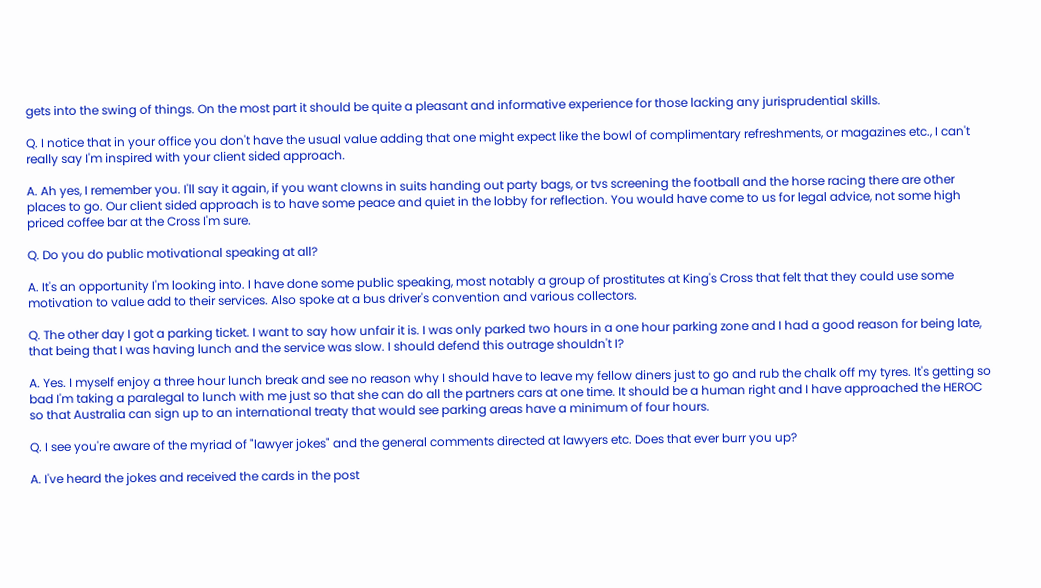gets into the swing of things. On the most part it should be quite a pleasant and informative experience for those lacking any jurisprudential skills.

Q. I notice that in your office you don't have the usual value adding that one might expect like the bowl of complimentary refreshments, or magazines etc., I can't really say I'm inspired with your client sided approach.

A. Ah yes, I remember you. I'll say it again, if you want clowns in suits handing out party bags, or tvs screening the football and the horse racing there are other places to go. Our client sided approach is to have some peace and quiet in the lobby for reflection. You would have come to us for legal advice, not some high priced coffee bar at the Cross I'm sure.

Q. Do you do public motivational speaking at all?

A. It's an opportunity I'm looking into. I have done some public speaking, most notably a group of prostitutes at King's Cross that felt that they could use some motivation to value add to their services. Also spoke at a bus driver's convention and various collectors.

Q. The other day I got a parking ticket. I want to say how unfair it is. I was only parked two hours in a one hour parking zone and I had a good reason for being late, that being that I was having lunch and the service was slow. I should defend this outrage shouldn't I?

A. Yes. I myself enjoy a three hour lunch break and see no reason why I should have to leave my fellow diners just to go and rub the chalk off my tyres. It's getting so bad I'm taking a paralegal to lunch with me just so that she can do all the partners cars at one time. It should be a human right and I have approached the HEROC so that Australia can sign up to an international treaty that would see parking areas have a minimum of four hours.

Q. I see you're aware of the myriad of "lawyer jokes" and the general comments directed at lawyers etc. Does that ever burr you up?

A. I've heard the jokes and received the cards in the post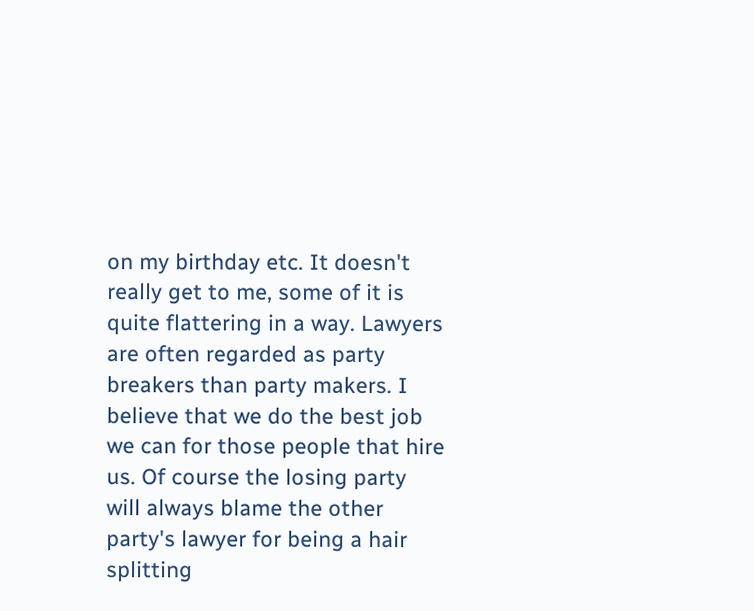on my birthday etc. It doesn't really get to me, some of it is quite flattering in a way. Lawyers are often regarded as party breakers than party makers. I believe that we do the best job we can for those people that hire us. Of course the losing party will always blame the other party's lawyer for being a hair splitting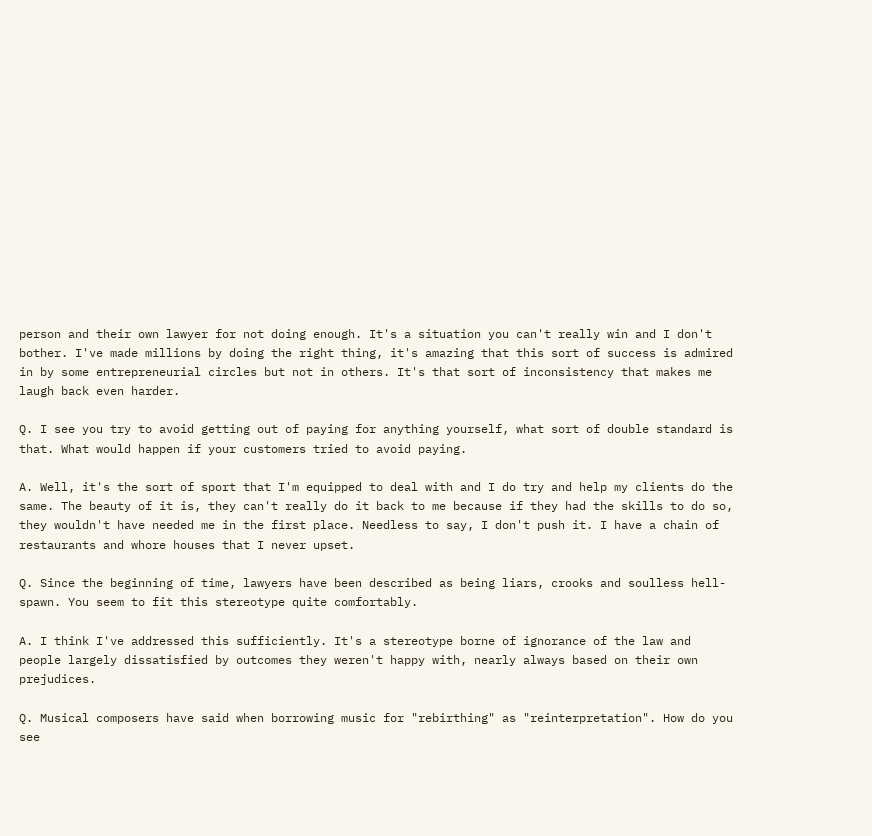person and their own lawyer for not doing enough. It's a situation you can't really win and I don't bother. I've made millions by doing the right thing, it's amazing that this sort of success is admired in by some entrepreneurial circles but not in others. It's that sort of inconsistency that makes me laugh back even harder.

Q. I see you try to avoid getting out of paying for anything yourself, what sort of double standard is that. What would happen if your customers tried to avoid paying.

A. Well, it's the sort of sport that I'm equipped to deal with and I do try and help my clients do the same. The beauty of it is, they can't really do it back to me because if they had the skills to do so, they wouldn't have needed me in the first place. Needless to say, I don't push it. I have a chain of restaurants and whore houses that I never upset.

Q. Since the beginning of time, lawyers have been described as being liars, crooks and soulless hell-spawn. You seem to fit this stereotype quite comfortably.

A. I think I've addressed this sufficiently. It's a stereotype borne of ignorance of the law and people largely dissatisfied by outcomes they weren't happy with, nearly always based on their own prejudices.

Q. Musical composers have said when borrowing music for "rebirthing" as "reinterpretation". How do you see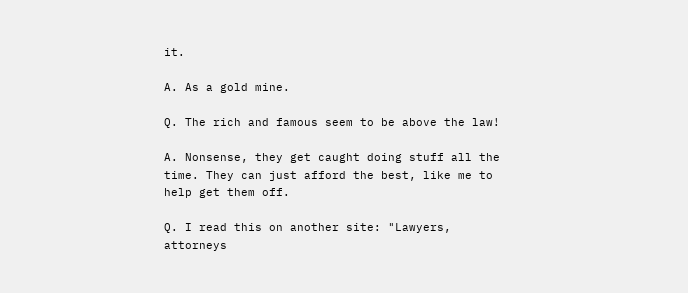it.

A. As a gold mine.

Q. The rich and famous seem to be above the law!

A. Nonsense, they get caught doing stuff all the time. They can just afford the best, like me to help get them off.

Q. I read this on another site: "Lawyers, attorneys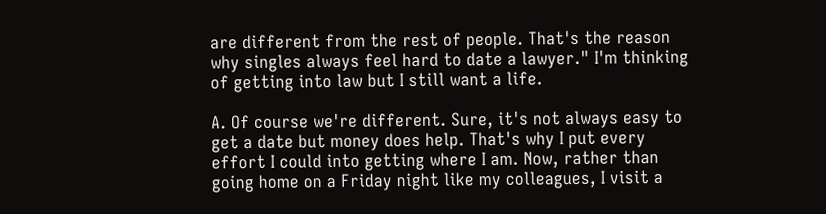are different from the rest of people. That's the reason why singles always feel hard to date a lawyer." I'm thinking of getting into law but I still want a life.

A. Of course we're different. Sure, it's not always easy to get a date but money does help. That's why I put every effort I could into getting where I am. Now, rather than going home on a Friday night like my colleagues, I visit a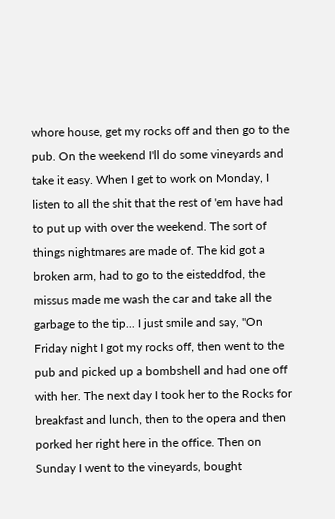whore house, get my rocks off and then go to the pub. On the weekend I'll do some vineyards and take it easy. When I get to work on Monday, I listen to all the shit that the rest of 'em have had to put up with over the weekend. The sort of things nightmares are made of. The kid got a broken arm, had to go to the eisteddfod, the missus made me wash the car and take all the garbage to the tip... I just smile and say, "On Friday night I got my rocks off, then went to the pub and picked up a bombshell and had one off with her. The next day I took her to the Rocks for breakfast and lunch, then to the opera and then porked her right here in the office. Then on Sunday I went to the vineyards, bought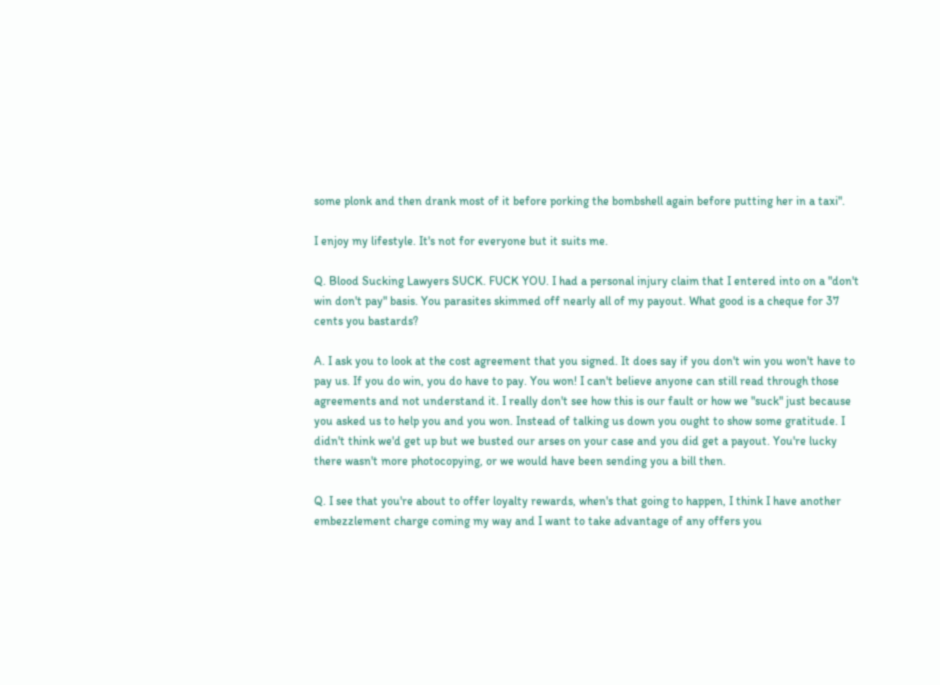some plonk and then drank most of it before porking the bombshell again before putting her in a taxi".

I enjoy my lifestyle. It's not for everyone but it suits me.

Q. Blood Sucking Lawyers SUCK. FUCK YOU. I had a personal injury claim that I entered into on a "don't win don't pay" basis. You parasites skimmed off nearly all of my payout. What good is a cheque for 37 cents you bastards?

A. I ask you to look at the cost agreement that you signed. It does say if you don't win you won't have to pay us. If you do win, you do have to pay. You won! I can't believe anyone can still read through those agreements and not understand it. I really don't see how this is our fault or how we "suck" just because you asked us to help you and you won. Instead of talking us down you ought to show some gratitude. I didn't think we'd get up but we busted our arses on your case and you did get a payout. You're lucky there wasn't more photocopying, or we would have been sending you a bill then.

Q. I see that you're about to offer loyalty rewards, when's that going to happen, I think I have another embezzlement charge coming my way and I want to take advantage of any offers you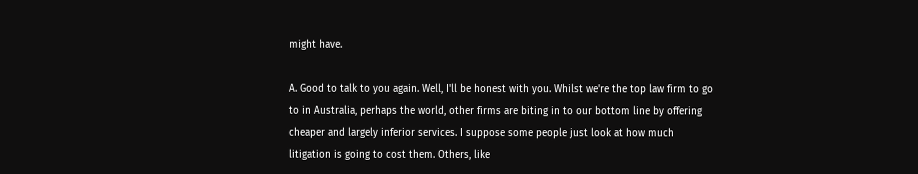might have.

A. Good to talk to you again. Well, I'll be honest with you. Whilst we're the top law firm to go to in Australia, perhaps the world, other firms are biting in to our bottom line by offering cheaper and largely inferior services. I suppose some people just look at how much litigation is going to cost them. Others, like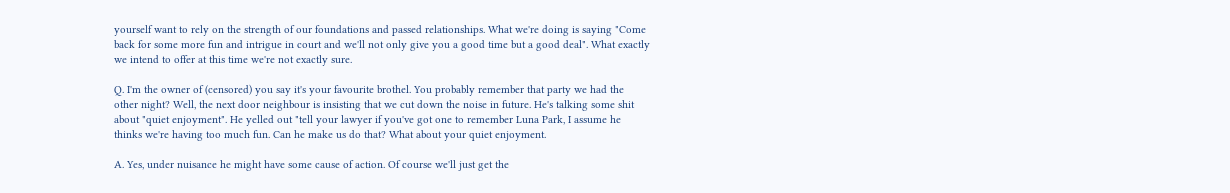yourself want to rely on the strength of our foundations and passed relationships. What we're doing is saying "Come back for some more fun and intrigue in court and we'll not only give you a good time but a good deal". What exactly we intend to offer at this time we're not exactly sure.

Q. I'm the owner of (censored) you say it's your favourite brothel. You probably remember that party we had the other night? Well, the next door neighbour is insisting that we cut down the noise in future. He's talking some shit about "quiet enjoyment". He yelled out "tell your lawyer if you've got one to remember Luna Park, I assume he thinks we're having too much fun. Can he make us do that? What about your quiet enjoyment.

A. Yes, under nuisance he might have some cause of action. Of course we'll just get the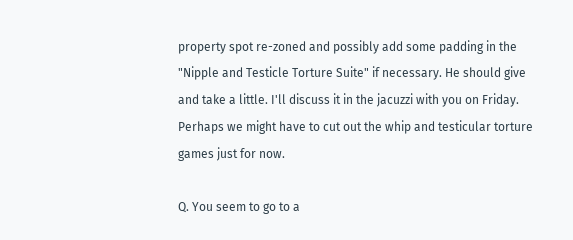property spot re-zoned and possibly add some padding in the "Nipple and Testicle Torture Suite" if necessary. He should give and take a little. I'll discuss it in the jacuzzi with you on Friday. Perhaps we might have to cut out the whip and testicular torture games just for now.

Q. You seem to go to a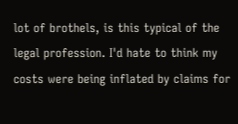lot of brothels, is this typical of the legal profession. I'd hate to think my costs were being inflated by claims for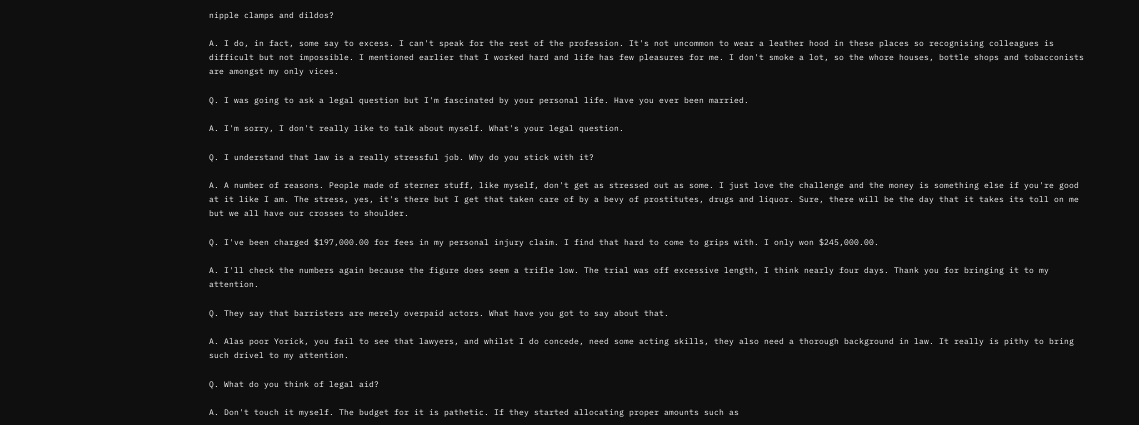nipple clamps and dildos?

A. I do, in fact, some say to excess. I can't speak for the rest of the profession. It's not uncommon to wear a leather hood in these places so recognising colleagues is difficult but not impossible. I mentioned earlier that I worked hard and life has few pleasures for me. I don't smoke a lot, so the whore houses, bottle shops and tobacconists are amongst my only vices.

Q. I was going to ask a legal question but I'm fascinated by your personal life. Have you ever been married.

A. I'm sorry, I don't really like to talk about myself. What's your legal question.

Q. I understand that law is a really stressful job. Why do you stick with it?

A. A number of reasons. People made of sterner stuff, like myself, don't get as stressed out as some. I just love the challenge and the money is something else if you're good at it like I am. The stress, yes, it's there but I get that taken care of by a bevy of prostitutes, drugs and liquor. Sure, there will be the day that it takes its toll on me but we all have our crosses to shoulder.

Q. I've been charged $197,000.00 for fees in my personal injury claim. I find that hard to come to grips with. I only won $245,000.00.

A. I'll check the numbers again because the figure does seem a trifle low. The trial was off excessive length, I think nearly four days. Thank you for bringing it to my attention.

Q. They say that barristers are merely overpaid actors. What have you got to say about that.

A. Alas poor Yorick, you fail to see that lawyers, and whilst I do concede, need some acting skills, they also need a thorough background in law. It really is pithy to bring such drivel to my attention.

Q. What do you think of legal aid?

A. Don't touch it myself. The budget for it is pathetic. If they started allocating proper amounts such as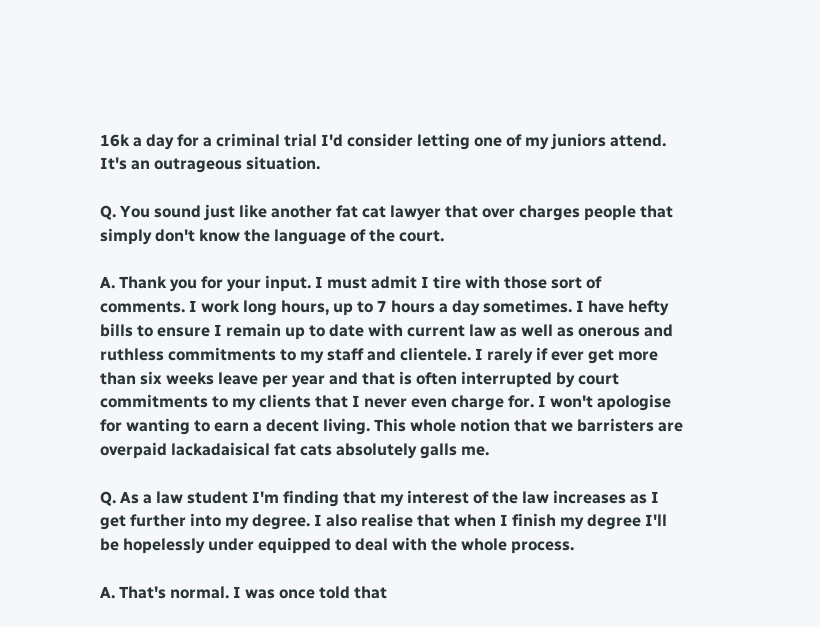16k a day for a criminal trial I'd consider letting one of my juniors attend. It's an outrageous situation.

Q. You sound just like another fat cat lawyer that over charges people that simply don't know the language of the court.

A. Thank you for your input. I must admit I tire with those sort of comments. I work long hours, up to 7 hours a day sometimes. I have hefty bills to ensure I remain up to date with current law as well as onerous and ruthless commitments to my staff and clientele. I rarely if ever get more than six weeks leave per year and that is often interrupted by court commitments to my clients that I never even charge for. I won't apologise for wanting to earn a decent living. This whole notion that we barristers are overpaid lackadaisical fat cats absolutely galls me.

Q. As a law student I'm finding that my interest of the law increases as I get further into my degree. I also realise that when I finish my degree I'll be hopelessly under equipped to deal with the whole process.

A. That's normal. I was once told that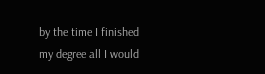by the time I finished my degree all I would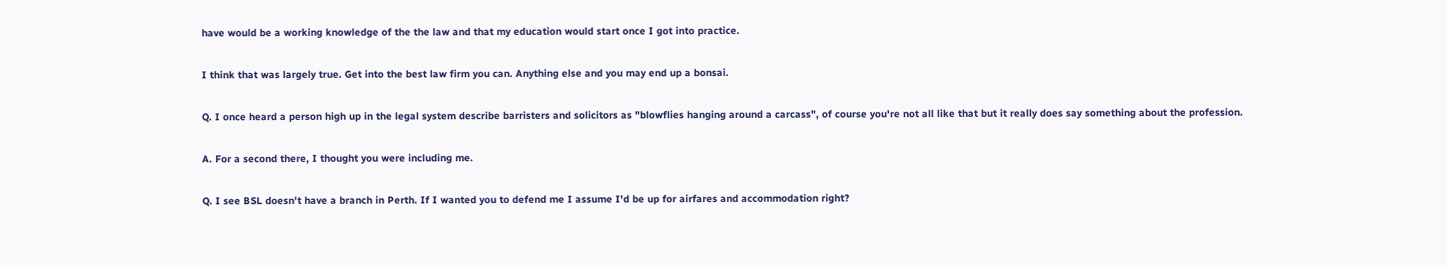have would be a working knowledge of the the law and that my education would start once I got into practice.

I think that was largely true. Get into the best law firm you can. Anything else and you may end up a bonsai.

Q. I once heard a person high up in the legal system describe barristers and solicitors as "blowflies hanging around a carcass", of course you're not all like that but it really does say something about the profession.

A. For a second there, I thought you were including me.

Q. I see BSL doesn't have a branch in Perth. If I wanted you to defend me I assume I'd be up for airfares and accommodation right?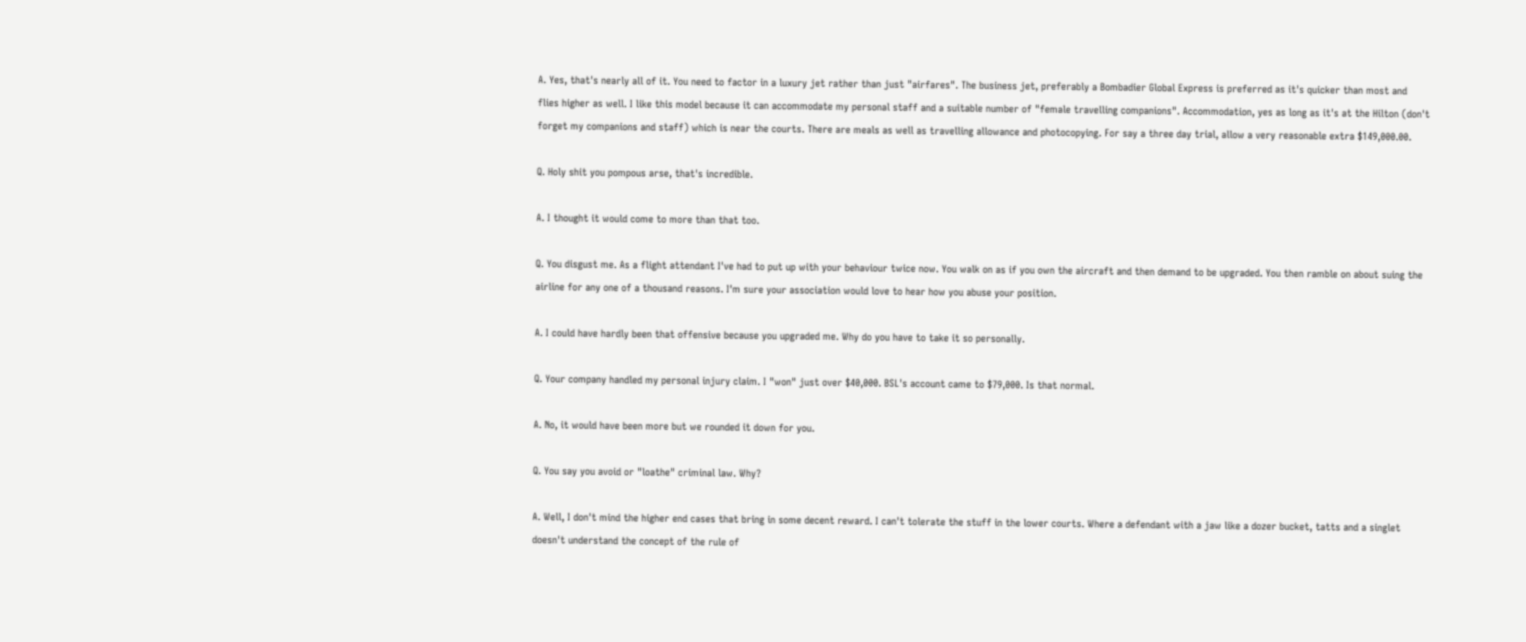A. Yes, that's nearly all of it. You need to factor in a luxury jet rather than just "airfares". The business jet, preferably a Bombadier Global Express is preferred as it's quicker than most and flies higher as well. I like this model because it can accommodate my personal staff and a suitable number of "female travelling companions". Accommodation, yes as long as it's at the Hilton (don't forget my companions and staff) which is near the courts. There are meals as well as travelling allowance and photocopying. For say a three day trial, allow a very reasonable extra $149,000.00.

Q. Holy shit you pompous arse, that's incredible.

A. I thought it would come to more than that too.

Q. You disgust me. As a flight attendant I've had to put up with your behaviour twice now. You walk on as if you own the aircraft and then demand to be upgraded. You then ramble on about suing the airline for any one of a thousand reasons. I'm sure your association would love to hear how you abuse your position.

A. I could have hardly been that offensive because you upgraded me. Why do you have to take it so personally.

Q. Your company handled my personal injury claim. I "won" just over $40,000. BSL's account came to $79,000. Is that normal.

A. No, it would have been more but we rounded it down for you.

Q. You say you avoid or "loathe" criminal law. Why?

A. Well, I don't mind the higher end cases that bring in some decent reward. I can't tolerate the stuff in the lower courts. Where a defendant with a jaw like a dozer bucket, tatts and a singlet doesn't understand the concept of the rule of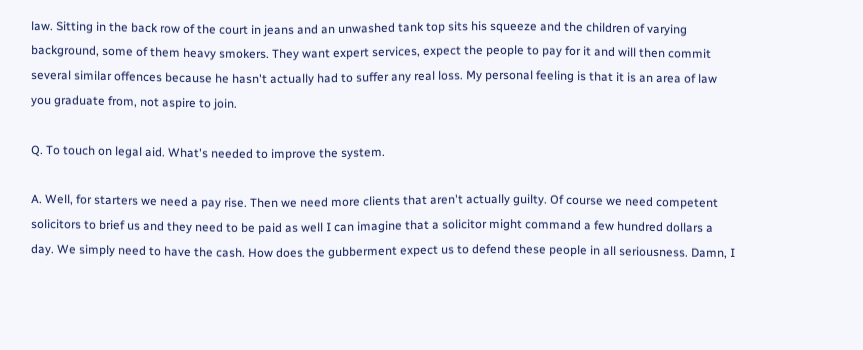law. Sitting in the back row of the court in jeans and an unwashed tank top sits his squeeze and the children of varying background, some of them heavy smokers. They want expert services, expect the people to pay for it and will then commit several similar offences because he hasn't actually had to suffer any real loss. My personal feeling is that it is an area of law you graduate from, not aspire to join.

Q. To touch on legal aid. What's needed to improve the system.

A. Well, for starters we need a pay rise. Then we need more clients that aren't actually guilty. Of course we need competent solicitors to brief us and they need to be paid as well I can imagine that a solicitor might command a few hundred dollars a day. We simply need to have the cash. How does the gubberment expect us to defend these people in all seriousness. Damn, I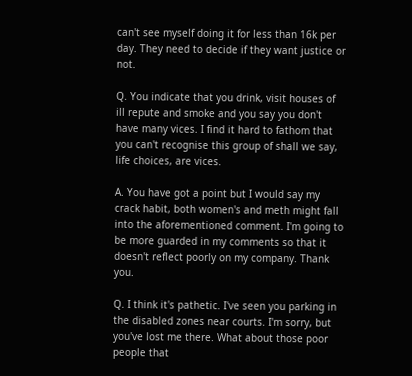can't see myself doing it for less than 16k per day. They need to decide if they want justice or not.

Q. You indicate that you drink, visit houses of ill repute and smoke and you say you don't have many vices. I find it hard to fathom that you can't recognise this group of shall we say, life choices, are vices.

A. You have got a point but I would say my crack habit, both women's and meth might fall into the aforementioned comment. I'm going to be more guarded in my comments so that it doesn't reflect poorly on my company. Thank you.

Q. I think it's pathetic. I've seen you parking in the disabled zones near courts. I'm sorry, but you've lost me there. What about those poor people that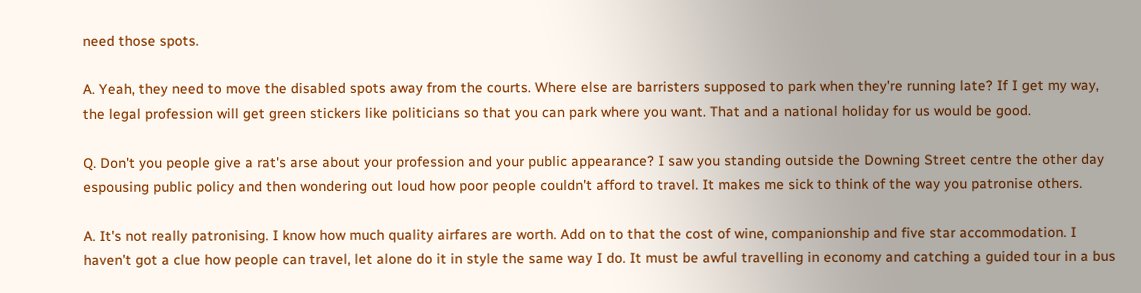need those spots.

A. Yeah, they need to move the disabled spots away from the courts. Where else are barristers supposed to park when they're running late? If I get my way, the legal profession will get green stickers like politicians so that you can park where you want. That and a national holiday for us would be good.

Q. Don't you people give a rat's arse about your profession and your public appearance? I saw you standing outside the Downing Street centre the other day espousing public policy and then wondering out loud how poor people couldn't afford to travel. It makes me sick to think of the way you patronise others.

A. It's not really patronising. I know how much quality airfares are worth. Add on to that the cost of wine, companionship and five star accommodation. I haven't got a clue how people can travel, let alone do it in style the same way I do. It must be awful travelling in economy and catching a guided tour in a bus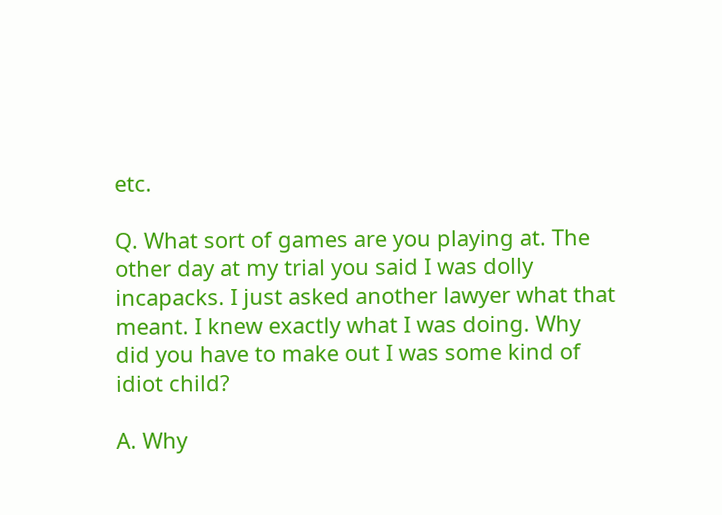etc.

Q. What sort of games are you playing at. The other day at my trial you said I was dolly incapacks. I just asked another lawyer what that meant. I knew exactly what I was doing. Why did you have to make out I was some kind of idiot child?

A. Why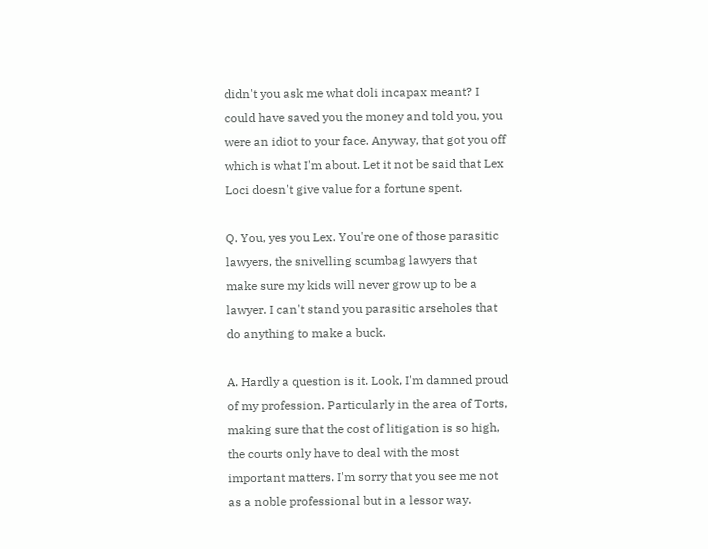didn't you ask me what doli incapax meant? I could have saved you the money and told you, you were an idiot to your face. Anyway, that got you off which is what I'm about. Let it not be said that Lex Loci doesn't give value for a fortune spent.

Q. You, yes you Lex. You're one of those parasitic lawyers, the snivelling scumbag lawyers that make sure my kids will never grow up to be a lawyer. I can't stand you parasitic arseholes that do anything to make a buck.

A. Hardly a question is it. Look, I'm damned proud of my profession. Particularly in the area of Torts, making sure that the cost of litigation is so high, the courts only have to deal with the most important matters. I'm sorry that you see me not as a noble professional but in a lessor way.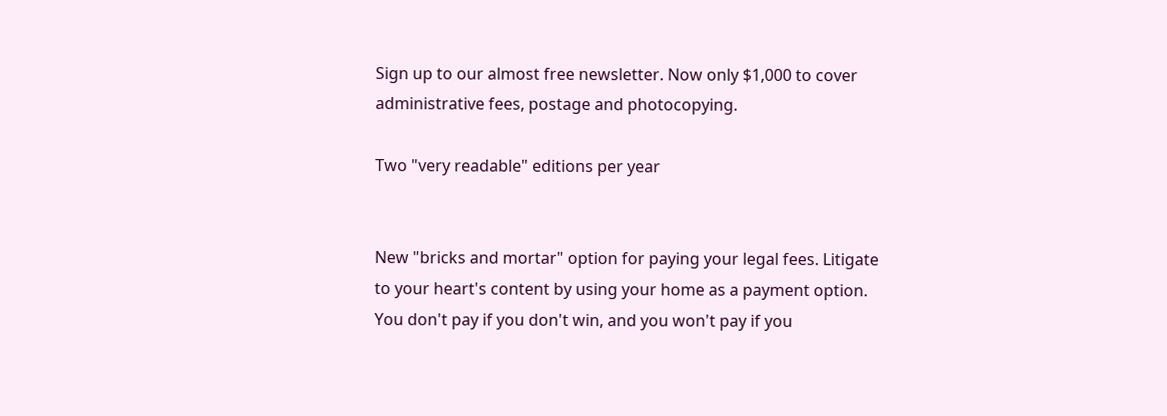Sign up to our almost free newsletter. Now only $1,000 to cover administrative fees, postage and photocopying.

Two "very readable" editions per year


New "bricks and mortar" option for paying your legal fees. Litigate to your heart's content by using your home as a payment option. You don't pay if you don't win, and you won't pay if you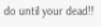do until your dead!!